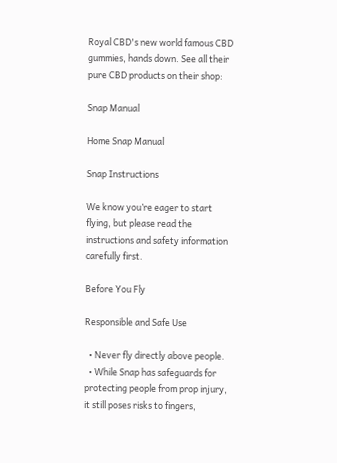Royal CBD's new world famous CBD gummies, hands down. See all their pure CBD products on their shop:

Snap Manual

Home Snap Manual

Snap Instructions

We know you’re eager to start flying, but please read the instructions and safety information carefully first.

Before You Fly

Responsible and Safe Use

  • Never fly directly above people.
  • While Snap has safeguards for protecting people from prop injury, it still poses risks to fingers,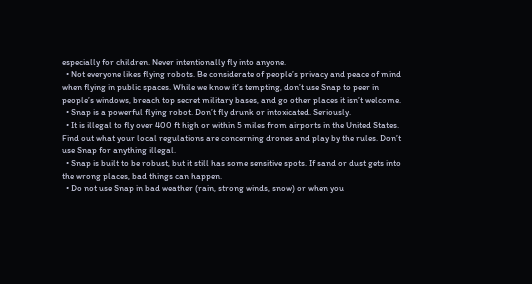especially for children. Never intentionally fly into anyone.
  • Not everyone likes flying robots. Be considerate of people’s privacy and peace of mind when flying in public spaces. While we know it’s tempting, don’t use Snap to peer in people’s windows, breach top secret military bases, and go other places it isn’t welcome.
  • Snap is a powerful flying robot. Don’t fly drunk or intoxicated. Seriously.
  • It is illegal to fly over 400 ft high or within 5 miles from airports in the United States. Find out what your local regulations are concerning drones and play by the rules. Don’t use Snap for anything illegal.
  • Snap is built to be robust, but it still has some sensitive spots. If sand or dust gets into the wrong places, bad things can happen.
  • Do not use Snap in bad weather (rain, strong winds, snow) or when you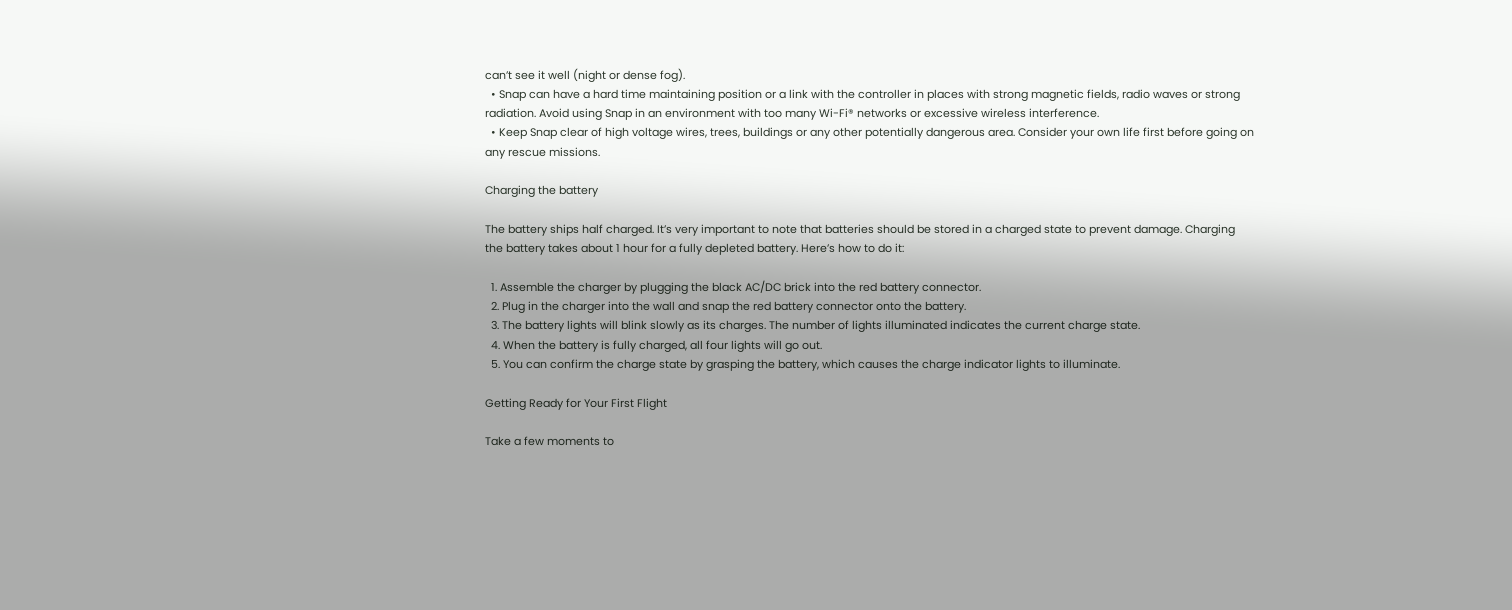can’t see it well (night or dense fog).
  • Snap can have a hard time maintaining position or a link with the controller in places with strong magnetic fields, radio waves or strong radiation. Avoid using Snap in an environment with too many Wi-Fi® networks or excessive wireless interference.
  • Keep Snap clear of high voltage wires, trees, buildings or any other potentially dangerous area. Consider your own life first before going on any rescue missions.

Charging the battery

The battery ships half charged. It’s very important to note that batteries should be stored in a charged state to prevent damage. Charging the battery takes about 1 hour for a fully depleted battery. Here’s how to do it:

  1. Assemble the charger by plugging the black AC/DC brick into the red battery connector.
  2. Plug in the charger into the wall and snap the red battery connector onto the battery.
  3. The battery lights will blink slowly as its charges. The number of lights illuminated indicates the current charge state.
  4. When the battery is fully charged, all four lights will go out.
  5. You can confirm the charge state by grasping the battery, which causes the charge indicator lights to illuminate.

Getting Ready for Your First Flight

Take a few moments to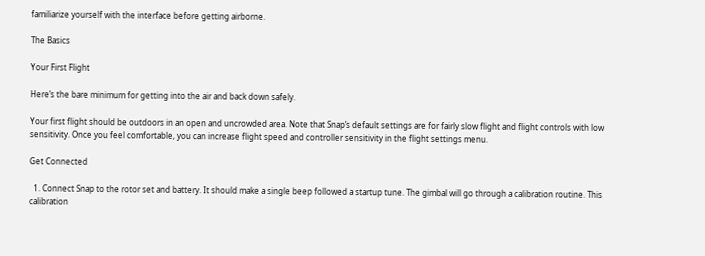familiarize yourself with the interface before getting airborne.

The Basics

Your First Flight

Here’s the bare minimum for getting into the air and back down safely.

Your first flight should be outdoors in an open and uncrowded area. Note that Snap’s default settings are for fairly slow flight and flight controls with low sensitivity. Once you feel comfortable, you can increase flight speed and controller sensitivity in the flight settings menu.

Get Connected

  1. Connect Snap to the rotor set and battery. It should make a single beep followed a startup tune. The gimbal will go through a calibration routine. This calibration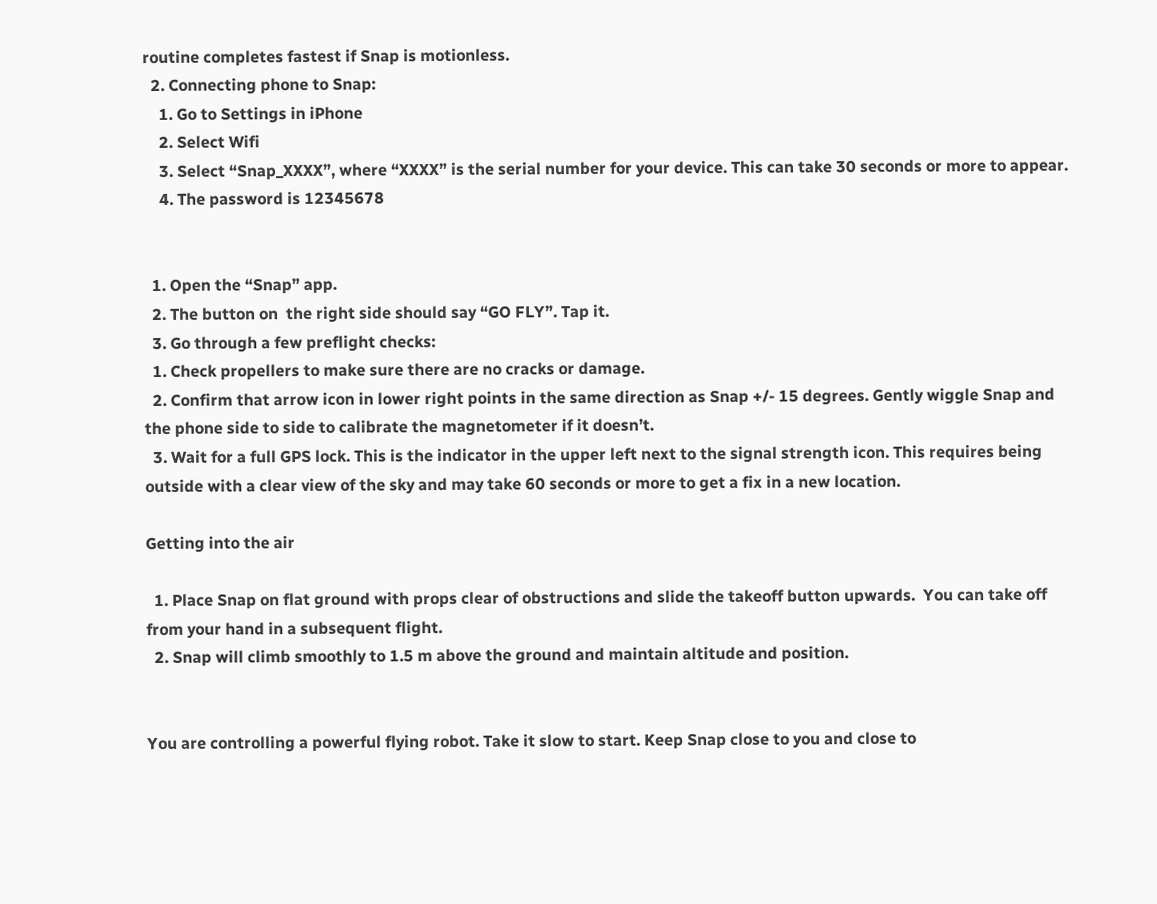routine completes fastest if Snap is motionless.
  2. Connecting phone to Snap:
    1. Go to Settings in iPhone
    2. Select Wifi
    3. Select “Snap_XXXX”, where “XXXX” is the serial number for your device. This can take 30 seconds or more to appear.
    4. The password is 12345678


  1. Open the “Snap” app.
  2. The button on  the right side should say “GO FLY”. Tap it.
  3. Go through a few preflight checks:
  1. Check propellers to make sure there are no cracks or damage.
  2. Confirm that arrow icon in lower right points in the same direction as Snap +/- 15 degrees. Gently wiggle Snap and the phone side to side to calibrate the magnetometer if it doesn’t.
  3. Wait for a full GPS lock. This is the indicator in the upper left next to the signal strength icon. This requires being outside with a clear view of the sky and may take 60 seconds or more to get a fix in a new location.

Getting into the air

  1. Place Snap on flat ground with props clear of obstructions and slide the takeoff button upwards.  You can take off from your hand in a subsequent flight.
  2. Snap will climb smoothly to 1.5 m above the ground and maintain altitude and position.


You are controlling a powerful flying robot. Take it slow to start. Keep Snap close to you and close to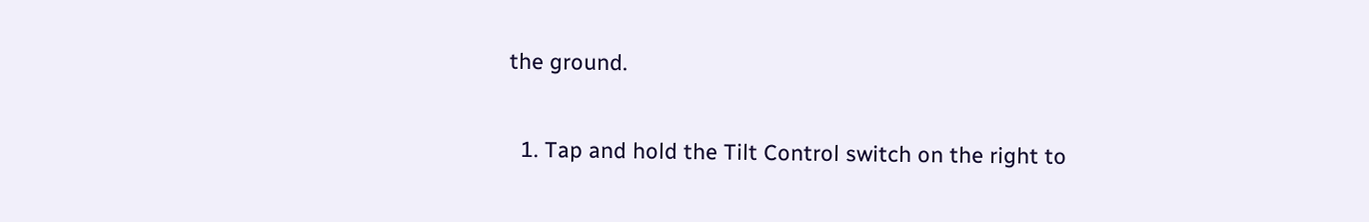the ground.

  1. Tap and hold the Tilt Control switch on the right to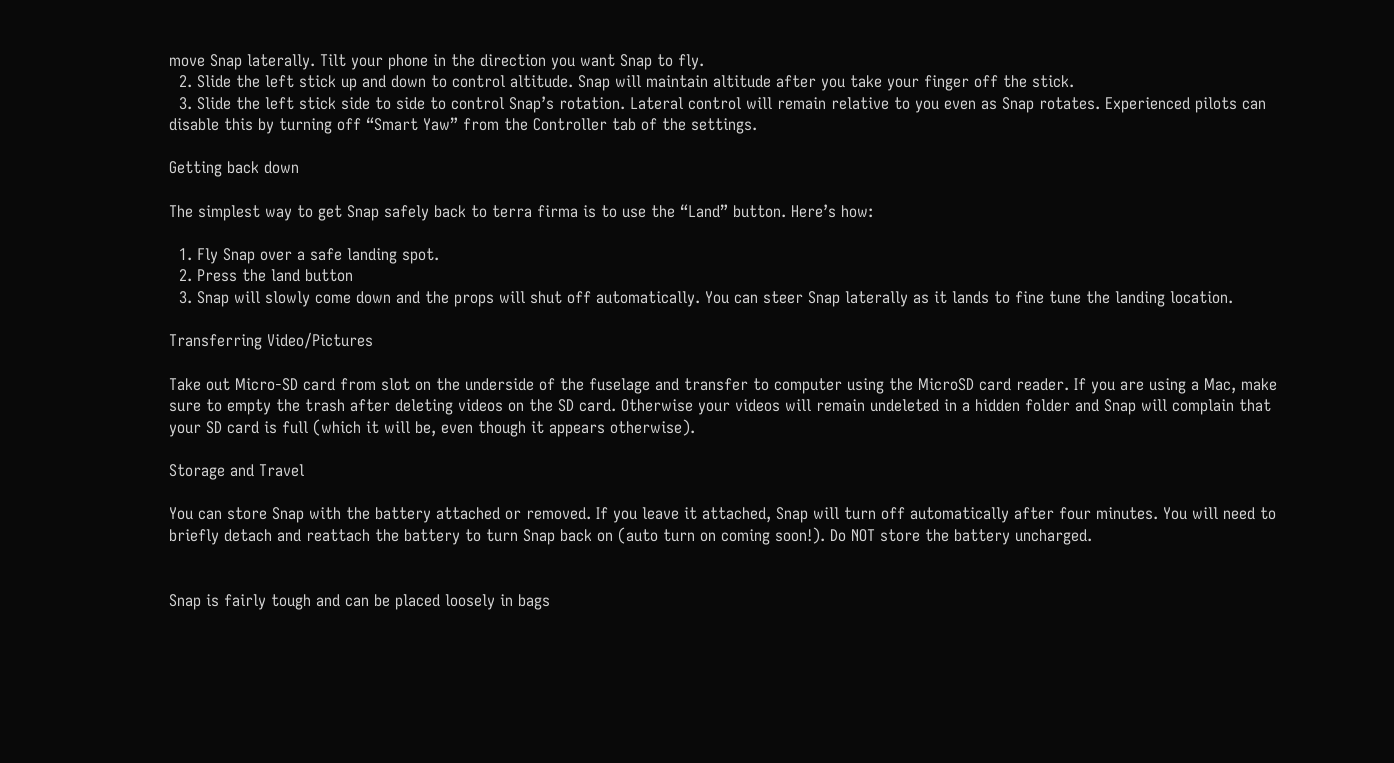move Snap laterally. Tilt your phone in the direction you want Snap to fly.
  2. Slide the left stick up and down to control altitude. Snap will maintain altitude after you take your finger off the stick.
  3. Slide the left stick side to side to control Snap’s rotation. Lateral control will remain relative to you even as Snap rotates. Experienced pilots can disable this by turning off “Smart Yaw” from the Controller tab of the settings.

Getting back down

The simplest way to get Snap safely back to terra firma is to use the “Land” button. Here’s how:

  1. Fly Snap over a safe landing spot.
  2. Press the land button
  3. Snap will slowly come down and the props will shut off automatically. You can steer Snap laterally as it lands to fine tune the landing location.

Transferring Video/Pictures

Take out Micro-SD card from slot on the underside of the fuselage and transfer to computer using the MicroSD card reader. If you are using a Mac, make sure to empty the trash after deleting videos on the SD card. Otherwise your videos will remain undeleted in a hidden folder and Snap will complain that your SD card is full (which it will be, even though it appears otherwise).

Storage and Travel

You can store Snap with the battery attached or removed. If you leave it attached, Snap will turn off automatically after four minutes. You will need to briefly detach and reattach the battery to turn Snap back on (auto turn on coming soon!). Do NOT store the battery uncharged.


Snap is fairly tough and can be placed loosely in bags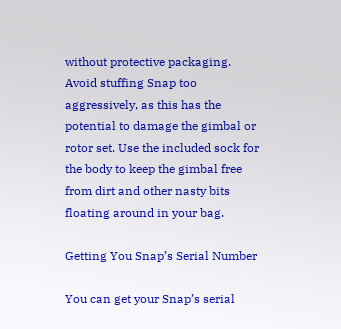without protective packaging. Avoid stuffing Snap too aggressively, as this has the potential to damage the gimbal or rotor set. Use the included sock for the body to keep the gimbal free from dirt and other nasty bits floating around in your bag.

Getting You Snap’s Serial Number

You can get your Snap’s serial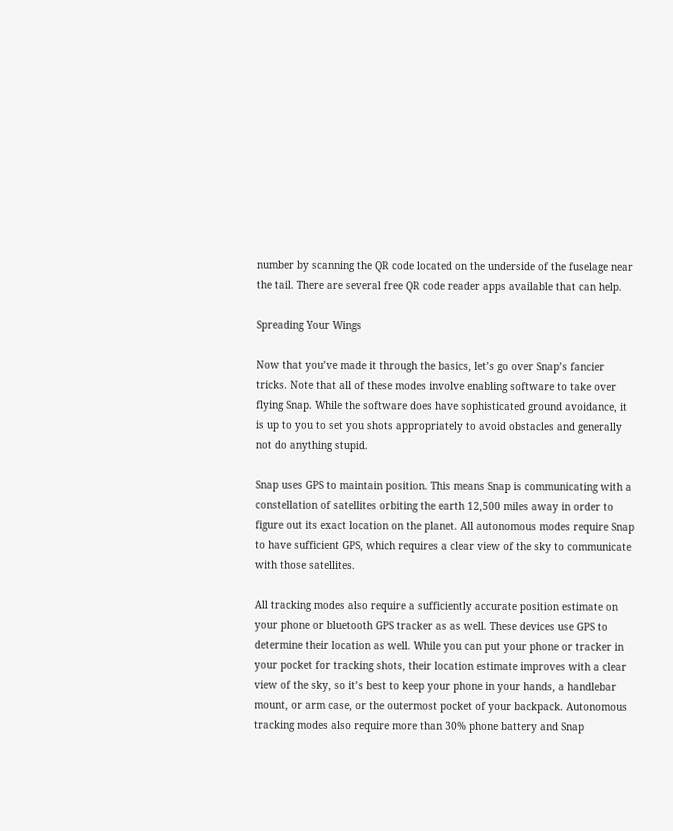number by scanning the QR code located on the underside of the fuselage near the tail. There are several free QR code reader apps available that can help.

Spreading Your Wings

Now that you’ve made it through the basics, let’s go over Snap’s fancier tricks. Note that all of these modes involve enabling software to take over flying Snap. While the software does have sophisticated ground avoidance, it is up to you to set you shots appropriately to avoid obstacles and generally not do anything stupid.

Snap uses GPS to maintain position. This means Snap is communicating with a constellation of satellites orbiting the earth 12,500 miles away in order to figure out its exact location on the planet. All autonomous modes require Snap to have sufficient GPS, which requires a clear view of the sky to communicate with those satellites.

All tracking modes also require a sufficiently accurate position estimate on your phone or bluetooth GPS tracker as as well. These devices use GPS to determine their location as well. While you can put your phone or tracker in your pocket for tracking shots, their location estimate improves with a clear view of the sky, so it’s best to keep your phone in your hands, a handlebar mount, or arm case, or the outermost pocket of your backpack. Autonomous tracking modes also require more than 30% phone battery and Snap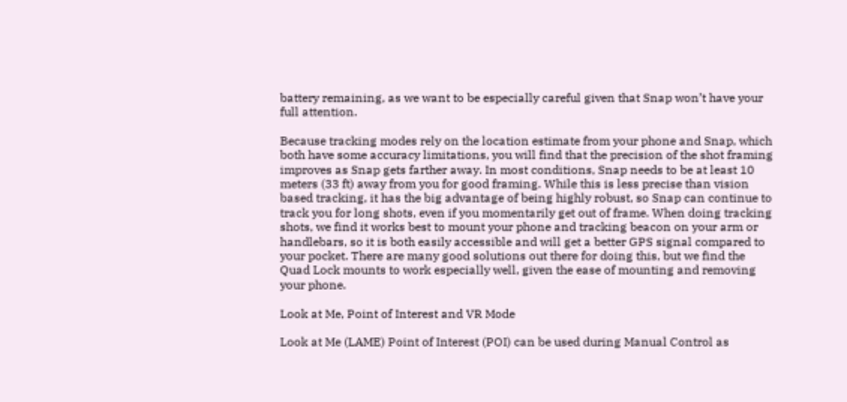battery remaining, as we want to be especially careful given that Snap won’t have your full attention.

Because tracking modes rely on the location estimate from your phone and Snap, which both have some accuracy limitations, you will find that the precision of the shot framing improves as Snap gets farther away. In most conditions, Snap needs to be at least 10 meters (33 ft) away from you for good framing. While this is less precise than vision based tracking, it has the big advantage of being highly robust, so Snap can continue to track you for long shots, even if you momentarily get out of frame. When doing tracking shots, we find it works best to mount your phone and tracking beacon on your arm or handlebars, so it is both easily accessible and will get a better GPS signal compared to your pocket. There are many good solutions out there for doing this, but we find the Quad Lock mounts to work especially well, given the ease of mounting and removing your phone.

Look at Me, Point of Interest and VR Mode

Look at Me (LAME) Point of Interest (POI) can be used during Manual Control as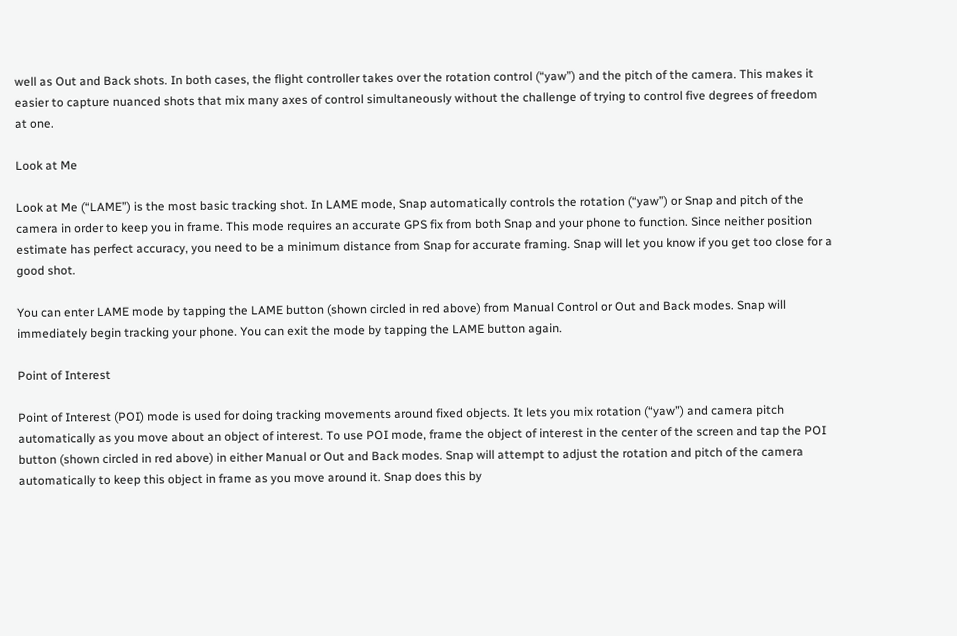well as Out and Back shots. In both cases, the flight controller takes over the rotation control (“yaw”) and the pitch of the camera. This makes it easier to capture nuanced shots that mix many axes of control simultaneously without the challenge of trying to control five degrees of freedom at one.

Look at Me

Look at Me (“LAME”) is the most basic tracking shot. In LAME mode, Snap automatically controls the rotation (“yaw”) or Snap and pitch of the camera in order to keep you in frame. This mode requires an accurate GPS fix from both Snap and your phone to function. Since neither position estimate has perfect accuracy, you need to be a minimum distance from Snap for accurate framing. Snap will let you know if you get too close for a good shot.

You can enter LAME mode by tapping the LAME button (shown circled in red above) from Manual Control or Out and Back modes. Snap will immediately begin tracking your phone. You can exit the mode by tapping the LAME button again.

Point of Interest

Point of Interest (POI) mode is used for doing tracking movements around fixed objects. It lets you mix rotation (“yaw”) and camera pitch automatically as you move about an object of interest. To use POI mode, frame the object of interest in the center of the screen and tap the POI button (shown circled in red above) in either Manual or Out and Back modes. Snap will attempt to adjust the rotation and pitch of the camera automatically to keep this object in frame as you move around it. Snap does this by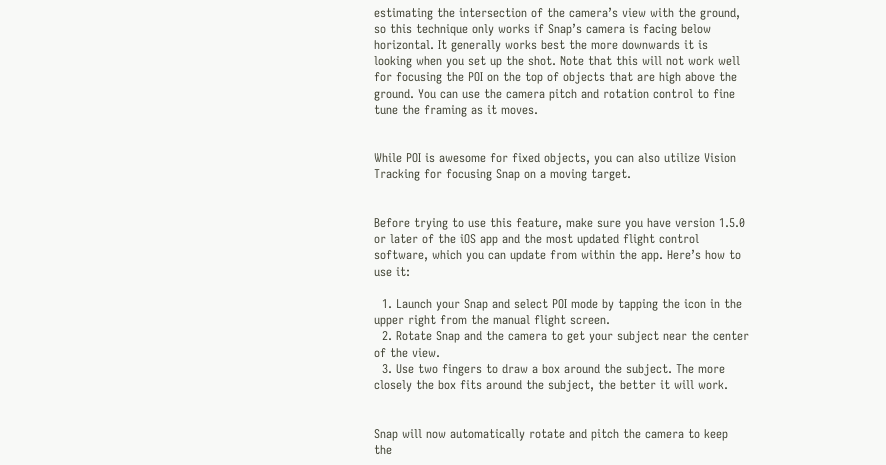estimating the intersection of the camera’s view with the ground, so this technique only works if Snap’s camera is facing below horizontal. It generally works best the more downwards it is looking when you set up the shot. Note that this will not work well for focusing the POI on the top of objects that are high above the ground. You can use the camera pitch and rotation control to fine tune the framing as it moves.


While POI is awesome for fixed objects, you can also utilize Vision Tracking for focusing Snap on a moving target.


Before trying to use this feature, make sure you have version 1.5.0 or later of the iOS app and the most updated flight control software, which you can update from within the app. Here’s how to use it:

  1. Launch your Snap and select POI mode by tapping the icon in the upper right from the manual flight screen.
  2. Rotate Snap and the camera to get your subject near the center of the view.
  3. Use two fingers to draw a box around the subject. The more closely the box fits around the subject, the better it will work.


Snap will now automatically rotate and pitch the camera to keep the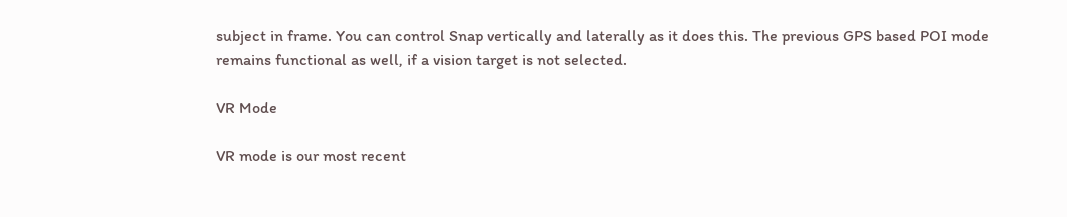subject in frame. You can control Snap vertically and laterally as it does this. The previous GPS based POI mode remains functional as well, if a vision target is not selected.

VR Mode

VR mode is our most recent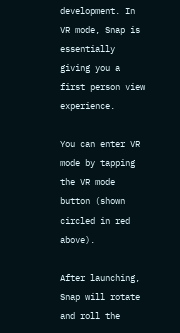development. In VR mode, Snap is essentially giving you a first person view experience.

You can enter VR mode by tapping the VR mode button (shown circled in red above).

After launching, Snap will rotate and roll the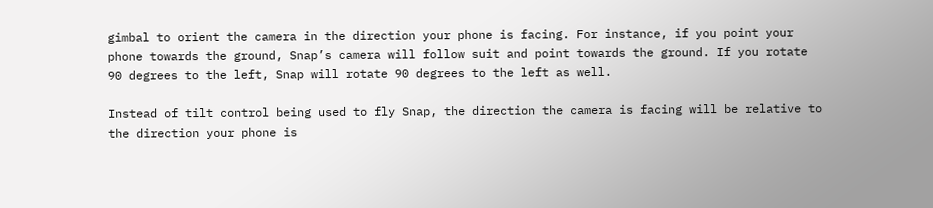gimbal to orient the camera in the direction your phone is facing. For instance, if you point your phone towards the ground, Snap’s camera will follow suit and point towards the ground. If you rotate 90 degrees to the left, Snap will rotate 90 degrees to the left as well.

Instead of tilt control being used to fly Snap, the direction the camera is facing will be relative to the direction your phone is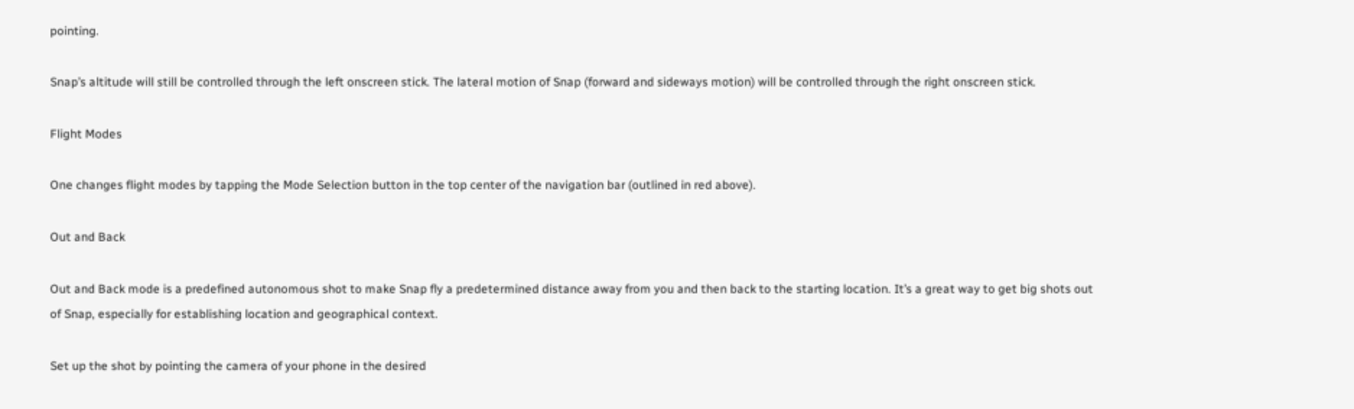pointing.

Snap’s altitude will still be controlled through the left onscreen stick. The lateral motion of Snap (forward and sideways motion) will be controlled through the right onscreen stick.

Flight Modes

One changes flight modes by tapping the Mode Selection button in the top center of the navigation bar (outlined in red above).

Out and Back

Out and Back mode is a predefined autonomous shot to make Snap fly a predetermined distance away from you and then back to the starting location. It’s a great way to get big shots out of Snap, especially for establishing location and geographical context.

Set up the shot by pointing the camera of your phone in the desired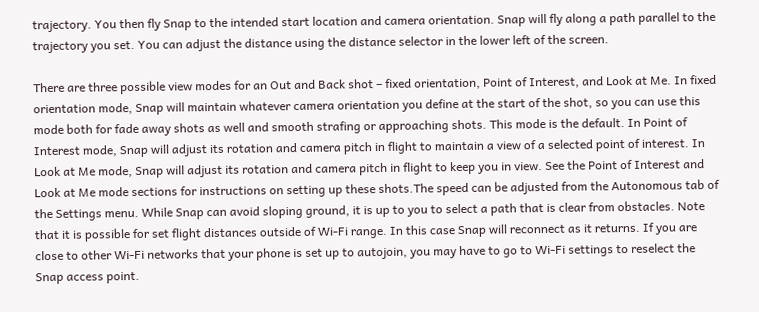trajectory. You then fly Snap to the intended start location and camera orientation. Snap will fly along a path parallel to the trajectory you set. You can adjust the distance using the distance selector in the lower left of the screen.

There are three possible view modes for an Out and Back shot – fixed orientation, Point of Interest, and Look at Me. In fixed orientation mode, Snap will maintain whatever camera orientation you define at the start of the shot, so you can use this mode both for fade away shots as well and smooth strafing or approaching shots. This mode is the default. In Point of Interest mode, Snap will adjust its rotation and camera pitch in flight to maintain a view of a selected point of interest. In Look at Me mode, Snap will adjust its rotation and camera pitch in flight to keep you in view. See the Point of Interest and Look at Me mode sections for instructions on setting up these shots.The speed can be adjusted from the Autonomous tab of the Settings menu. While Snap can avoid sloping ground, it is up to you to select a path that is clear from obstacles. Note that it is possible for set flight distances outside of Wi-Fi range. In this case Snap will reconnect as it returns. If you are close to other Wi-Fi networks that your phone is set up to autojoin, you may have to go to Wi-Fi settings to reselect the Snap access point.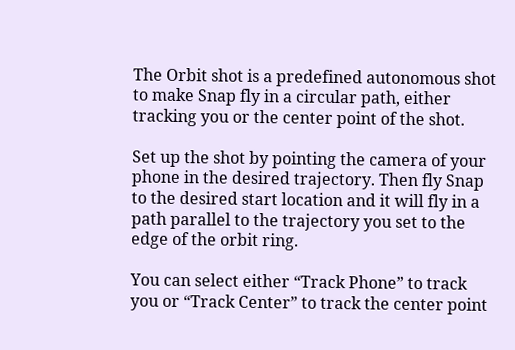The Orbit shot is a predefined autonomous shot to make Snap fly in a circular path, either tracking you or the center point of the shot.

Set up the shot by pointing the camera of your phone in the desired trajectory. Then fly Snap to the desired start location and it will fly in a path parallel to the trajectory you set to the edge of the orbit ring.

You can select either “Track Phone” to track you or “Track Center” to track the center point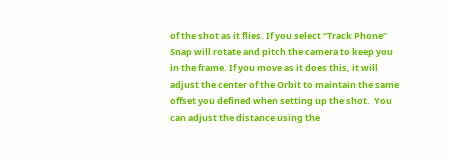of the shot as it flies. If you select “Track Phone” Snap will rotate and pitch the camera to keep you in the frame. If you move as it does this, it will adjust the center of the Orbit to maintain the same offset you defined when setting up the shot.  You can adjust the distance using the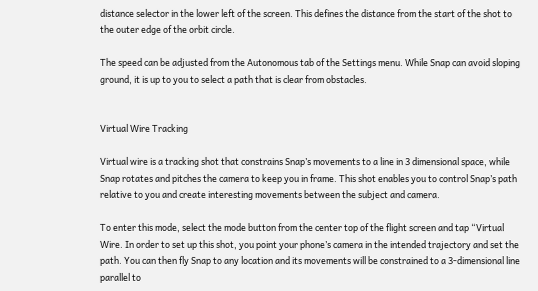distance selector in the lower left of the screen. This defines the distance from the start of the shot to the outer edge of the orbit circle.

The speed can be adjusted from the Autonomous tab of the Settings menu. While Snap can avoid sloping ground, it is up to you to select a path that is clear from obstacles.


Virtual Wire Tracking

Virtual wire is a tracking shot that constrains Snap’s movements to a line in 3 dimensional space, while Snap rotates and pitches the camera to keep you in frame. This shot enables you to control Snap’s path relative to you and create interesting movements between the subject and camera.

To enter this mode, select the mode button from the center top of the flight screen and tap “Virtual Wire. In order to set up this shot, you point your phone’s camera in the intended trajectory and set the path. You can then fly Snap to any location and its movements will be constrained to a 3-dimensional line parallel to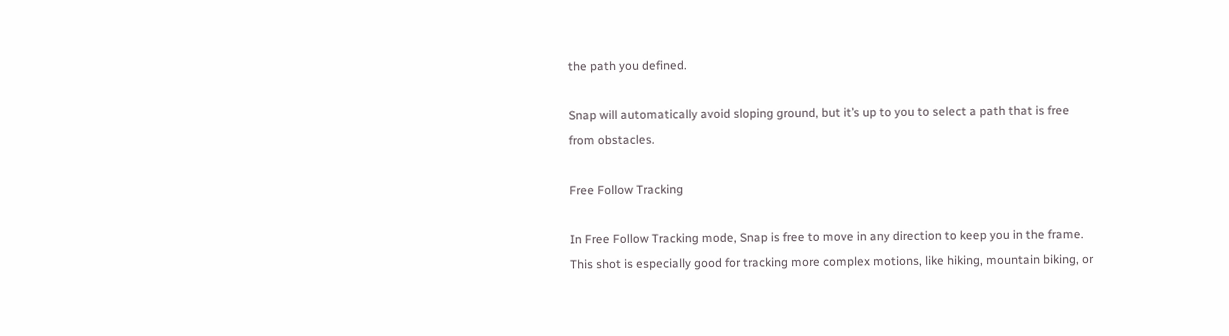the path you defined.

Snap will automatically avoid sloping ground, but it’s up to you to select a path that is free from obstacles.

Free Follow Tracking

In Free Follow Tracking mode, Snap is free to move in any direction to keep you in the frame. This shot is especially good for tracking more complex motions, like hiking, mountain biking, or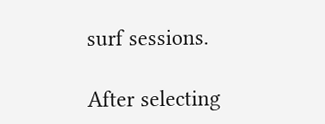surf sessions.

After selecting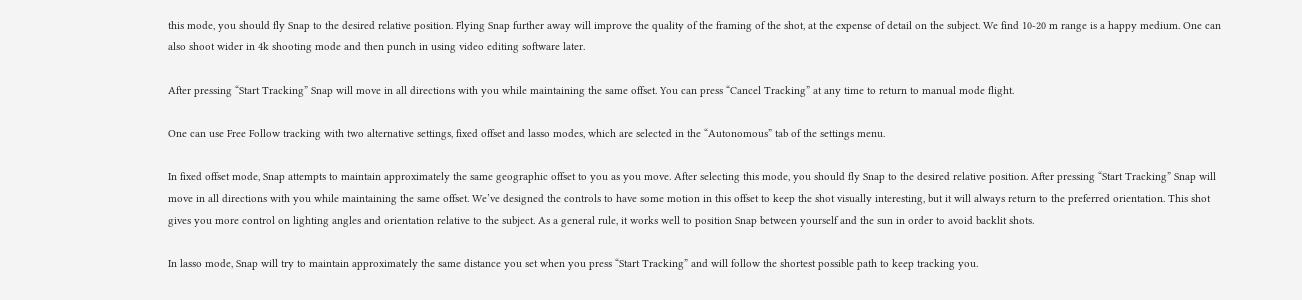this mode, you should fly Snap to the desired relative position. Flying Snap further away will improve the quality of the framing of the shot, at the expense of detail on the subject. We find 10-20 m range is a happy medium. One can also shoot wider in 4k shooting mode and then punch in using video editing software later.

After pressing “Start Tracking” Snap will move in all directions with you while maintaining the same offset. You can press “Cancel Tracking” at any time to return to manual mode flight.

One can use Free Follow tracking with two alternative settings, fixed offset and lasso modes, which are selected in the “Autonomous” tab of the settings menu.

In fixed offset mode, Snap attempts to maintain approximately the same geographic offset to you as you move. After selecting this mode, you should fly Snap to the desired relative position. After pressing “Start Tracking” Snap will move in all directions with you while maintaining the same offset. We’ve designed the controls to have some motion in this offset to keep the shot visually interesting, but it will always return to the preferred orientation. This shot gives you more control on lighting angles and orientation relative to the subject. As a general rule, it works well to position Snap between yourself and the sun in order to avoid backlit shots.

In lasso mode, Snap will try to maintain approximately the same distance you set when you press “Start Tracking” and will follow the shortest possible path to keep tracking you.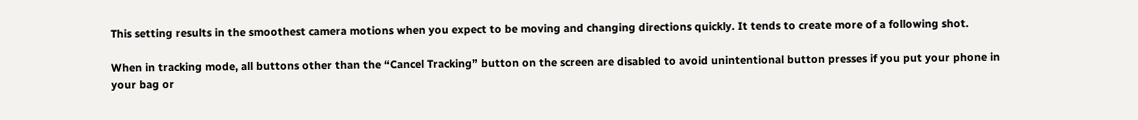This setting results in the smoothest camera motions when you expect to be moving and changing directions quickly. It tends to create more of a following shot.

When in tracking mode, all buttons other than the “Cancel Tracking” button on the screen are disabled to avoid unintentional button presses if you put your phone in your bag or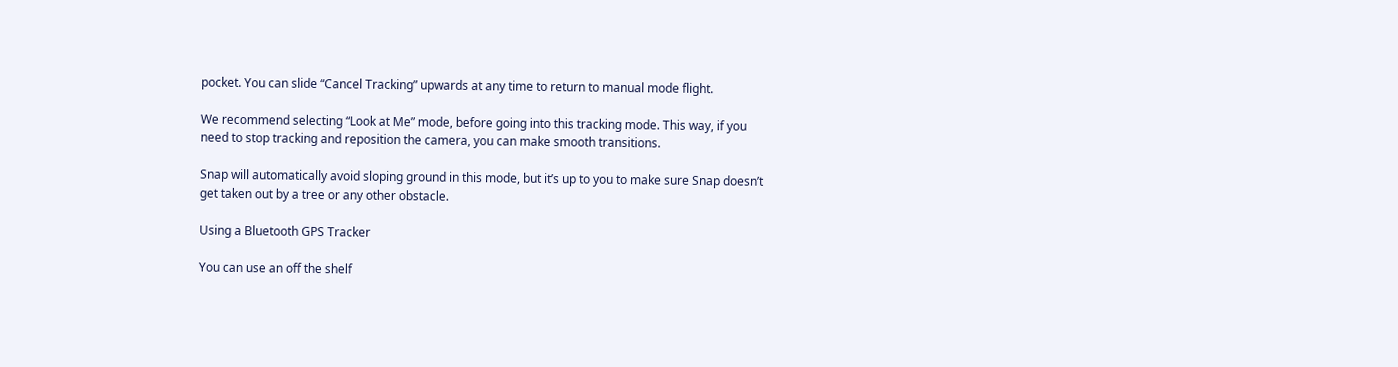pocket. You can slide “Cancel Tracking” upwards at any time to return to manual mode flight.

We recommend selecting “Look at Me” mode, before going into this tracking mode. This way, if you need to stop tracking and reposition the camera, you can make smooth transitions.

Snap will automatically avoid sloping ground in this mode, but it’s up to you to make sure Snap doesn’t get taken out by a tree or any other obstacle.

Using a Bluetooth GPS Tracker

You can use an off the shelf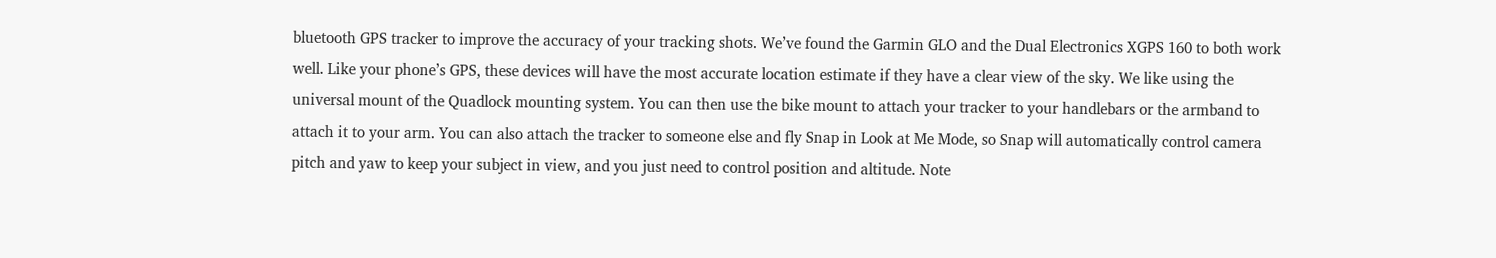bluetooth GPS tracker to improve the accuracy of your tracking shots. We’ve found the Garmin GLO and the Dual Electronics XGPS 160 to both work well. Like your phone’s GPS, these devices will have the most accurate location estimate if they have a clear view of the sky. We like using the universal mount of the Quadlock mounting system. You can then use the bike mount to attach your tracker to your handlebars or the armband to attach it to your arm. You can also attach the tracker to someone else and fly Snap in Look at Me Mode, so Snap will automatically control camera pitch and yaw to keep your subject in view, and you just need to control position and altitude. Note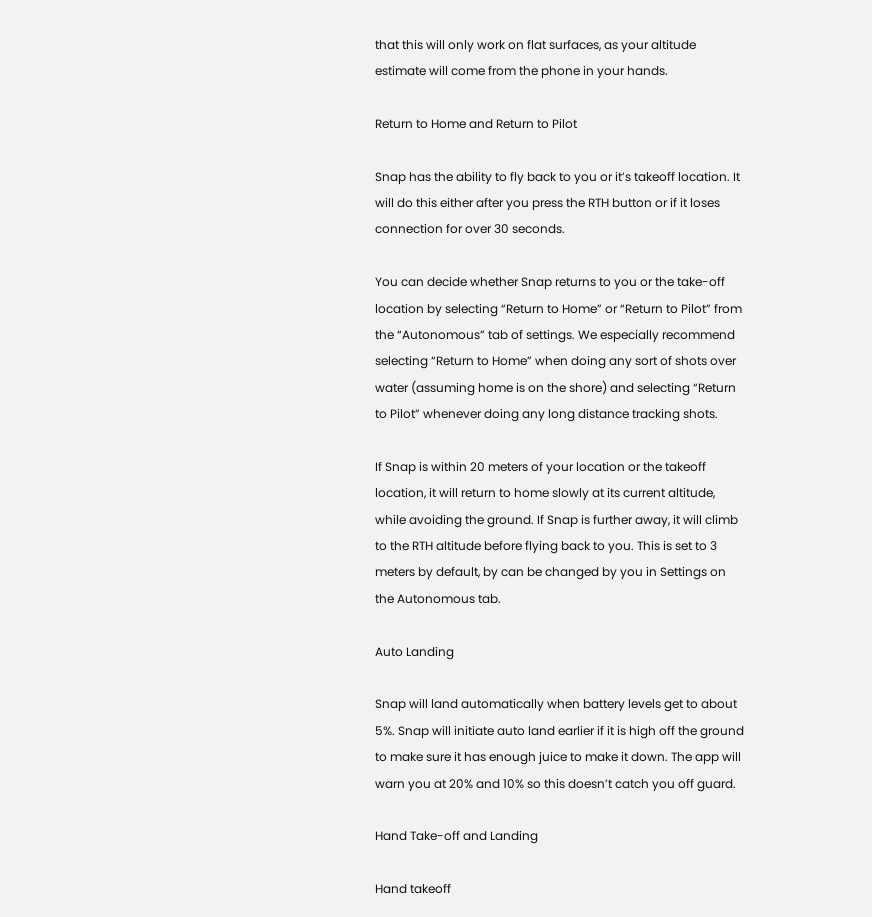that this will only work on flat surfaces, as your altitude estimate will come from the phone in your hands.

Return to Home and Return to Pilot

Snap has the ability to fly back to you or it’s takeoff location. It will do this either after you press the RTH button or if it loses connection for over 30 seconds.

You can decide whether Snap returns to you or the take-off location by selecting “Return to Home” or “Return to Pilot” from the “Autonomous” tab of settings. We especially recommend selecting “Return to Home” when doing any sort of shots over water (assuming home is on the shore) and selecting “Return to Pilot” whenever doing any long distance tracking shots.

If Snap is within 20 meters of your location or the takeoff location, it will return to home slowly at its current altitude, while avoiding the ground. If Snap is further away, it will climb to the RTH altitude before flying back to you. This is set to 3 meters by default, by can be changed by you in Settings on the Autonomous tab.

Auto Landing

Snap will land automatically when battery levels get to about 5%. Snap will initiate auto land earlier if it is high off the ground to make sure it has enough juice to make it down. The app will warn you at 20% and 10% so this doesn’t catch you off guard.

Hand Take-off and Landing

Hand takeoff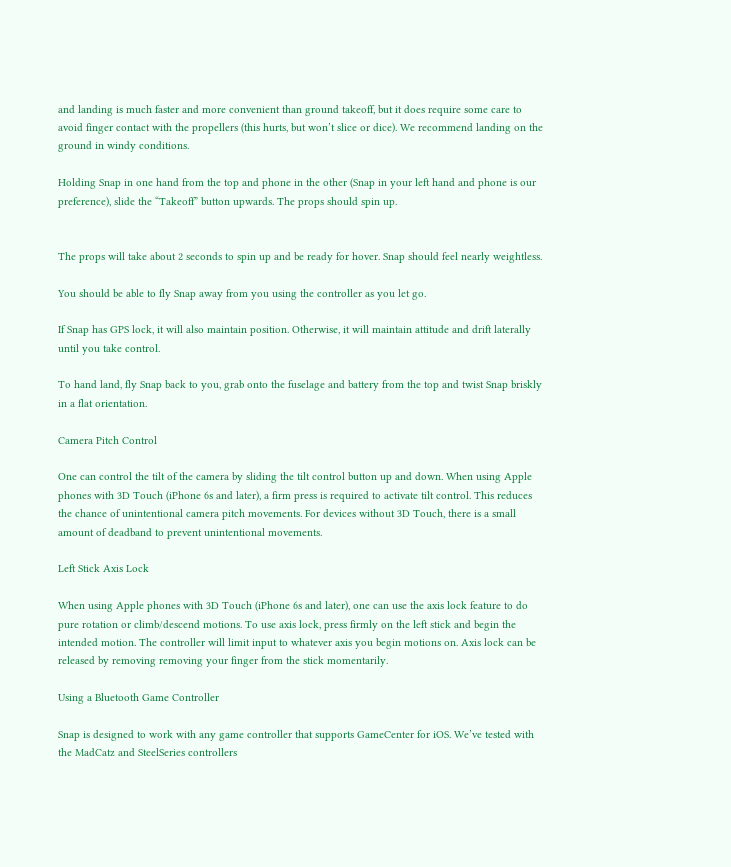and landing is much faster and more convenient than ground takeoff, but it does require some care to avoid finger contact with the propellers (this hurts, but won’t slice or dice). We recommend landing on the ground in windy conditions.

Holding Snap in one hand from the top and phone in the other (Snap in your left hand and phone is our preference), slide the “Takeoff” button upwards. The props should spin up.


The props will take about 2 seconds to spin up and be ready for hover. Snap should feel nearly weightless.

You should be able to fly Snap away from you using the controller as you let go.

If Snap has GPS lock, it will also maintain position. Otherwise, it will maintain attitude and drift laterally until you take control.

To hand land, fly Snap back to you, grab onto the fuselage and battery from the top and twist Snap briskly in a flat orientation.

Camera Pitch Control

One can control the tilt of the camera by sliding the tilt control button up and down. When using Apple phones with 3D Touch (iPhone 6s and later), a firm press is required to activate tilt control. This reduces the chance of unintentional camera pitch movements. For devices without 3D Touch, there is a small amount of deadband to prevent unintentional movements.

Left Stick Axis Lock

When using Apple phones with 3D Touch (iPhone 6s and later), one can use the axis lock feature to do pure rotation or climb/descend motions. To use axis lock, press firmly on the left stick and begin the intended motion. The controller will limit input to whatever axis you begin motions on. Axis lock can be released by removing removing your finger from the stick momentarily.

Using a Bluetooth Game Controller

Snap is designed to work with any game controller that supports GameCenter for iOS. We’ve tested with the MadCatz and SteelSeries controllers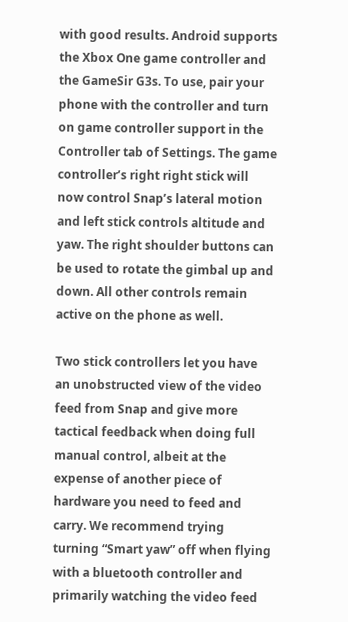with good results. Android supports the Xbox One game controller and the GameSir G3s. To use, pair your phone with the controller and turn on game controller support in the Controller tab of Settings. The game controller’s right right stick will now control Snap’s lateral motion and left stick controls altitude and yaw. The right shoulder buttons can be used to rotate the gimbal up and down. All other controls remain active on the phone as well.

Two stick controllers let you have an unobstructed view of the video feed from Snap and give more tactical feedback when doing full manual control, albeit at the expense of another piece of hardware you need to feed and carry. We recommend trying turning “Smart yaw” off when flying with a bluetooth controller and primarily watching the video feed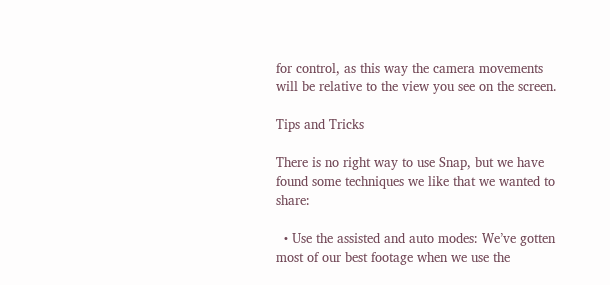for control, as this way the camera movements will be relative to the view you see on the screen.

Tips and Tricks

There is no right way to use Snap, but we have found some techniques we like that we wanted to share:

  • Use the assisted and auto modes: We’ve gotten most of our best footage when we use the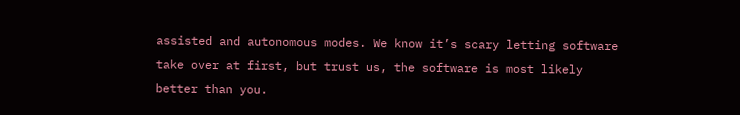assisted and autonomous modes. We know it’s scary letting software take over at first, but trust us, the software is most likely better than you.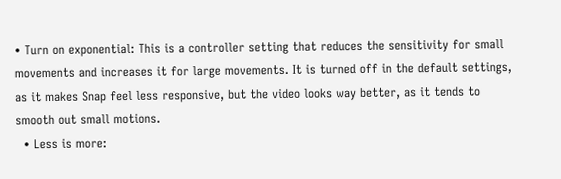• Turn on exponential: This is a controller setting that reduces the sensitivity for small movements and increases it for large movements. It is turned off in the default settings, as it makes Snap feel less responsive, but the video looks way better, as it tends to smooth out small motions.
  • Less is more: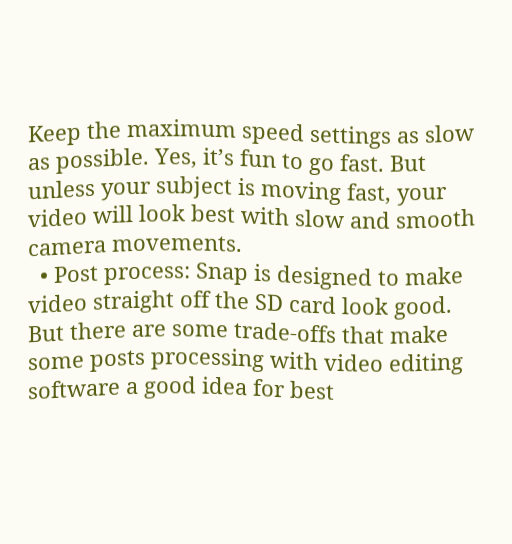Keep the maximum speed settings as slow as possible. Yes, it’s fun to go fast. But unless your subject is moving fast, your video will look best with slow and smooth camera movements.
  • Post process: Snap is designed to make video straight off the SD card look good. But there are some trade-offs that make some posts processing with video editing software a good idea for best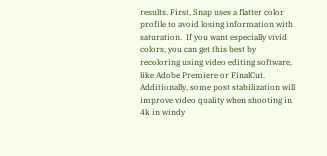results. First, Snap uses a flatter color profile to avoid losing information with saturation.  If you want especially vivid colors, you can get this best by recoloring using video editing software, like Adobe Premiere or FinalCut. Additionally, some post stabilization will improve video quality when shooting in 4k in windy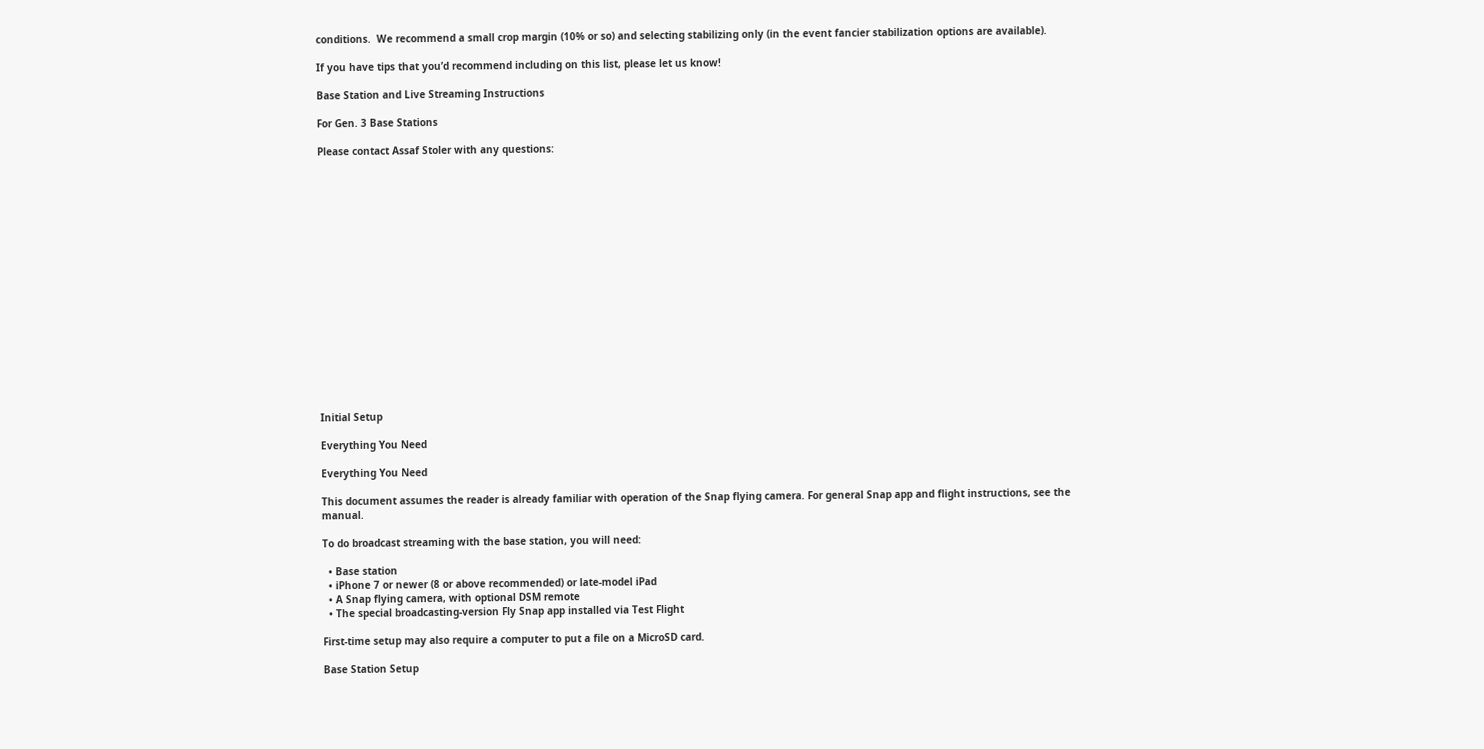conditions.  We recommend a small crop margin (10% or so) and selecting stabilizing only (in the event fancier stabilization options are available).

If you have tips that you’d recommend including on this list, please let us know!

Base Station and Live Streaming Instructions

For Gen. 3 Base Stations

Please contact Assaf Stoler with any questions:


















Initial Setup

Everything You Need

Everything You Need

This document assumes the reader is already familiar with operation of the Snap flying camera. For general Snap app and flight instructions, see the manual.

To do broadcast streaming with the base station, you will need:

  • Base station
  • iPhone 7 or newer (8 or above recommended) or late-model iPad
  • A Snap flying camera, with optional DSM remote
  • The special broadcasting-version Fly Snap app installed via Test Flight

First-time setup may also require a computer to put a file on a MicroSD card.

Base Station Setup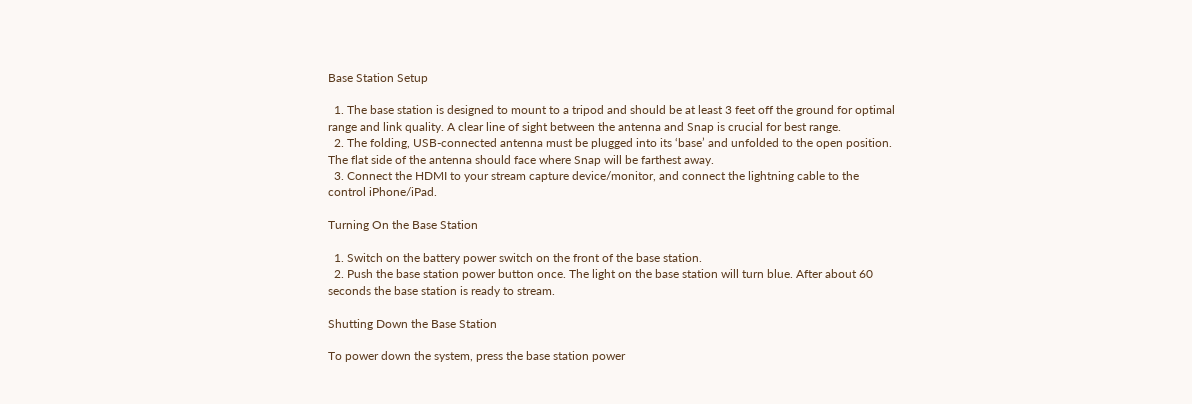Base Station Setup

  1. The base station is designed to mount to a tripod and should be at least 3 feet off the ground for optimal range and link quality. A clear line of sight between the antenna and Snap is crucial for best range.
  2. The folding, USB-connected antenna must be plugged into its ‘base’ and unfolded to the open position. The flat side of the antenna should face where Snap will be farthest away.
  3. Connect the HDMI to your stream capture device/monitor, and connect the lightning cable to the control iPhone/iPad.

Turning On the Base Station

  1. Switch on the battery power switch on the front of the base station.
  2. Push the base station power button once. The light on the base station will turn blue. After about 60 seconds the base station is ready to stream.

Shutting Down the Base Station

To power down the system, press the base station power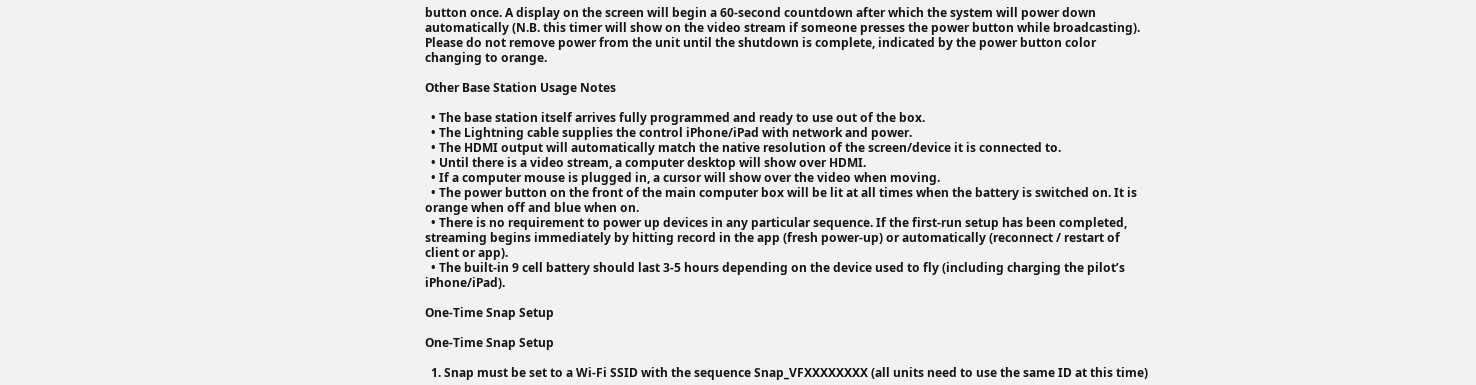button once. A display on the screen will begin a 60-second countdown after which the system will power down automatically (N.B. this timer will show on the video stream if someone presses the power button while broadcasting). Please do not remove power from the unit until the shutdown is complete, indicated by the power button color changing to orange.

Other Base Station Usage Notes

  • The base station itself arrives fully programmed and ready to use out of the box.
  • The Lightning cable supplies the control iPhone/iPad with network and power.
  • The HDMI output will automatically match the native resolution of the screen/device it is connected to.
  • Until there is a video stream, a computer desktop will show over HDMI.
  • If a computer mouse is plugged in, a cursor will show over the video when moving.
  • The power button on the front of the main computer box will be lit at all times when the battery is switched on. It is orange when off and blue when on.
  • There is no requirement to power up devices in any particular sequence. If the first-run setup has been completed, streaming begins immediately by hitting record in the app (fresh power-up) or automatically (reconnect / restart of client or app).
  • The built-in 9 cell battery should last 3-5 hours depending on the device used to fly (including charging the pilot’s iPhone/iPad).

One-Time Snap Setup

One-Time Snap Setup

  1. Snap must be set to a Wi-Fi SSID with the sequence Snap_VFXXXXXXXX (all units need to use the same ID at this time)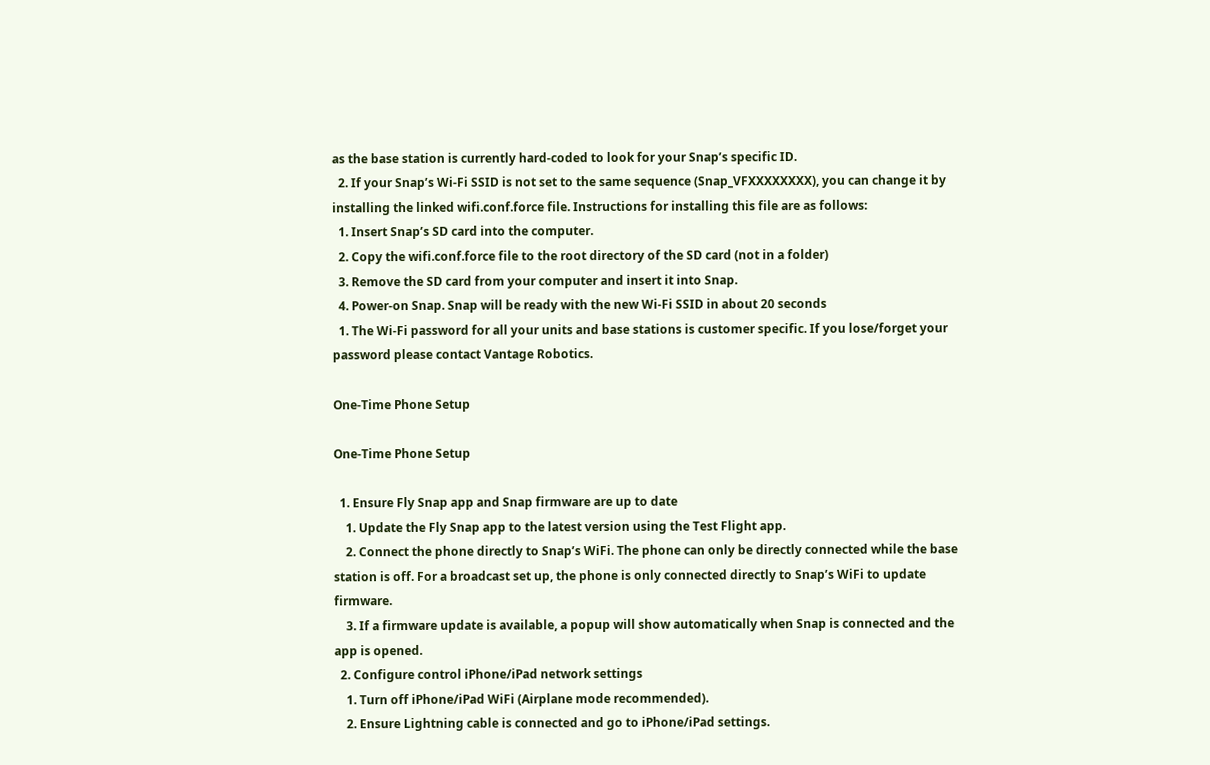as the base station is currently hard-coded to look for your Snap’s specific ID.
  2. If your Snap’s Wi-Fi SSID is not set to the same sequence (Snap_VFXXXXXXXX), you can change it by installing the linked wifi.conf.force file. Instructions for installing this file are as follows:
  1. Insert Snap’s SD card into the computer.
  2. Copy the wifi.conf.force file to the root directory of the SD card (not in a folder)
  3. Remove the SD card from your computer and insert it into Snap.
  4. Power-on Snap. Snap will be ready with the new Wi-Fi SSID in about 20 seconds
  1. The Wi-Fi password for all your units and base stations is customer specific. If you lose/forget your password please contact Vantage Robotics.

One-Time Phone Setup

One-Time Phone Setup

  1. Ensure Fly Snap app and Snap firmware are up to date
    1. Update the Fly Snap app to the latest version using the Test Flight app.
    2. Connect the phone directly to Snap’s WiFi. The phone can only be directly connected while the base station is off. For a broadcast set up, the phone is only connected directly to Snap’s WiFi to update firmware.
    3. If a firmware update is available, a popup will show automatically when Snap is connected and the app is opened.
  2. Configure control iPhone/iPad network settings
    1. Turn off iPhone/iPad WiFi (Airplane mode recommended).
    2. Ensure Lightning cable is connected and go to iPhone/iPad settings.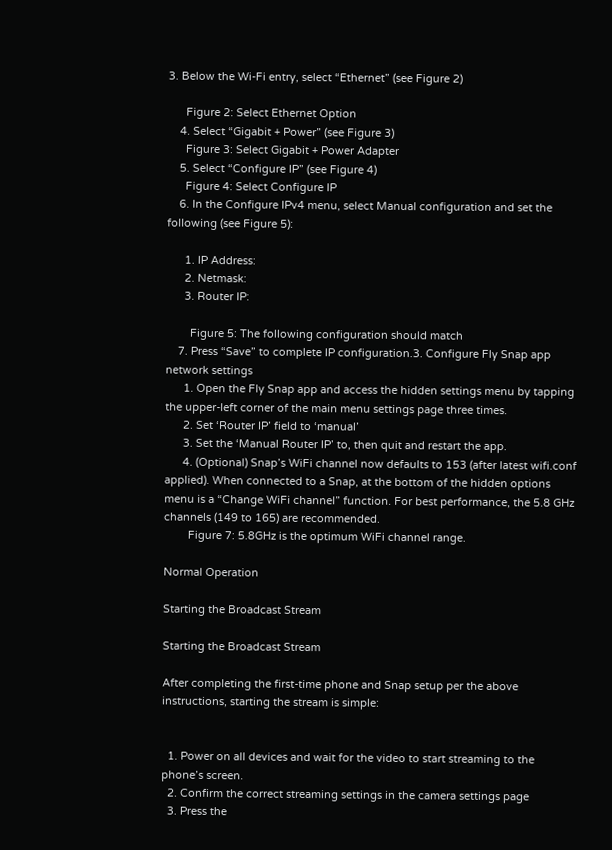3. Below the Wi-Fi entry, select “Ethernet” (see Figure 2)

      Figure 2: Select Ethernet Option
    4. Select “Gigabit + Power” (see Figure 3)
      Figure 3: Select Gigabit + Power Adapter
    5. Select “Configure IP” (see Figure 4)
      Figure 4: Select Configure IP
    6. In the Configure IPv4 menu, select Manual configuration and set the following (see Figure 5):

      1. IP Address:
      2. Netmask:
      3. Router IP:

        Figure 5: The following configuration should match
    7. Press “Save” to complete IP configuration.3. Configure Fly Snap app network settings
      1. Open the Fly Snap app and access the hidden settings menu by tapping the upper-left corner of the main menu settings page three times.
      2. Set ‘Router IP’ field to ‘manual’
      3. Set the ‘Manual Router IP’ to, then quit and restart the app.
      4. (Optional) Snap’s WiFi channel now defaults to 153 (after latest wifi.conf applied). When connected to a Snap, at the bottom of the hidden options menu is a “Change WiFi channel” function. For best performance, the 5.8 GHz channels (149 to 165) are recommended.
        Figure 7: 5.8GHz is the optimum WiFi channel range.

Normal Operation

Starting the Broadcast Stream

Starting the Broadcast Stream

After completing the first-time phone and Snap setup per the above instructions, starting the stream is simple:


  1. Power on all devices and wait for the video to start streaming to the phone’s screen.
  2. Confirm the correct streaming settings in the camera settings page
  3. Press the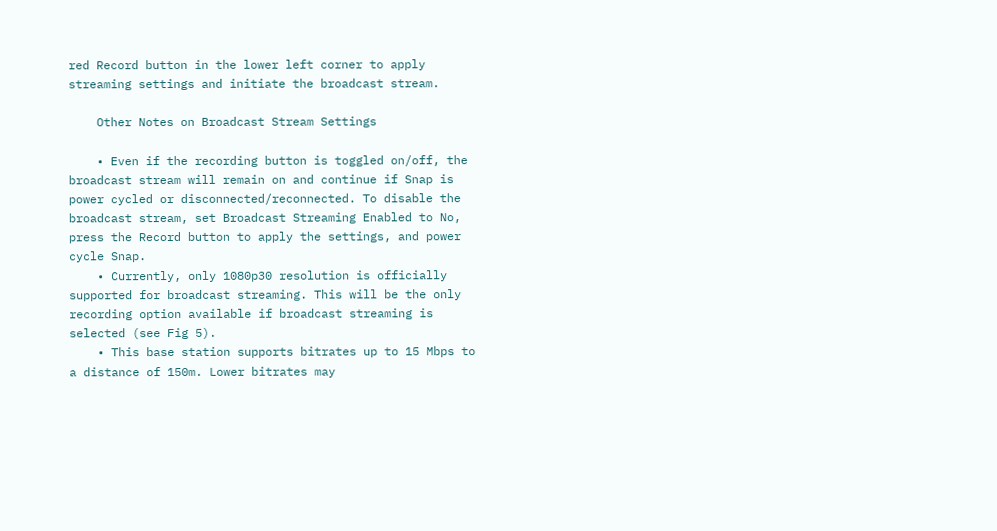red Record button in the lower left corner to apply streaming settings and initiate the broadcast stream.

    Other Notes on Broadcast Stream Settings

    • Even if the recording button is toggled on/off, the broadcast stream will remain on and continue if Snap is power cycled or disconnected/reconnected. To disable the broadcast stream, set Broadcast Streaming Enabled to No, press the Record button to apply the settings, and power cycle Snap.
    • Currently, only 1080p30 resolution is officially supported for broadcast streaming. This will be the only recording option available if broadcast streaming is selected (see Fig 5).
    • This base station supports bitrates up to 15 Mbps to a distance of 150m. Lower bitrates may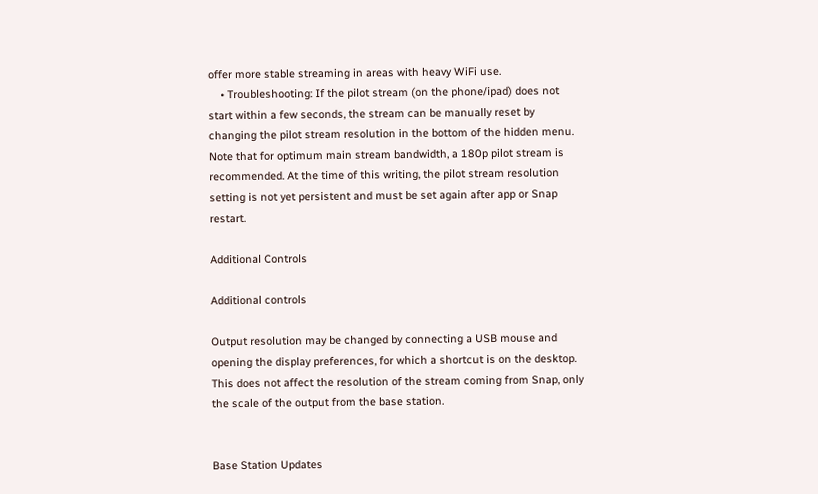offer more stable streaming in areas with heavy WiFi use.
    • Troubleshooting: If the pilot stream (on the phone/ipad) does not start within a few seconds, the stream can be manually reset by changing the pilot stream resolution in the bottom of the hidden menu. Note that for optimum main stream bandwidth, a 180p pilot stream is recommended. At the time of this writing, the pilot stream resolution setting is not yet persistent and must be set again after app or Snap restart.

Additional Controls

Additional controls

Output resolution may be changed by connecting a USB mouse and opening the display preferences, for which a shortcut is on the desktop. This does not affect the resolution of the stream coming from Snap, only the scale of the output from the base station.


Base Station Updates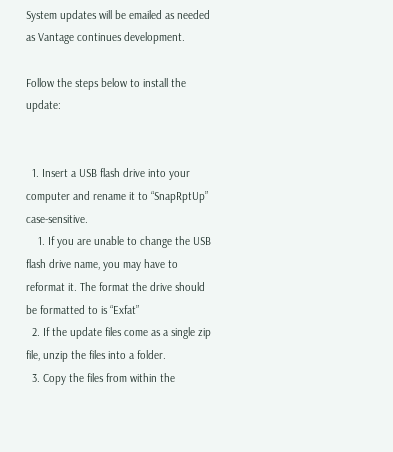System updates will be emailed as needed as Vantage continues development.

Follow the steps below to install the update:


  1. Insert a USB flash drive into your computer and rename it to “SnapRptUp” case-sensitive.
    1. If you are unable to change the USB flash drive name, you may have to reformat it. The format the drive should be formatted to is “Exfat”
  2. If the update files come as a single zip file, unzip the files into a folder.
  3. Copy the files from within the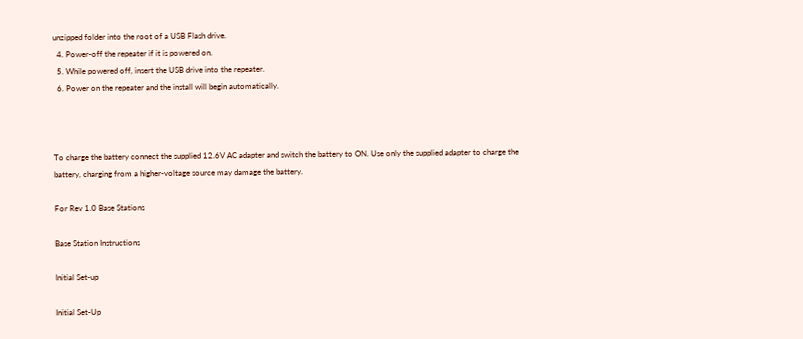unzipped folder into the root of a USB Flash drive.
  4. Power-off the repeater if it is powered on.
  5. While powered off, insert the USB drive into the repeater.
  6. Power on the repeater and the install will begin automatically.



To charge the battery connect the supplied 12.6V AC adapter and switch the battery to ON. Use only the supplied adapter to charge the battery, charging from a higher-voltage source may damage the battery.

For Rev 1.0 Base Stations

Base Station Instructions

Initial Set-up

Initial Set-Up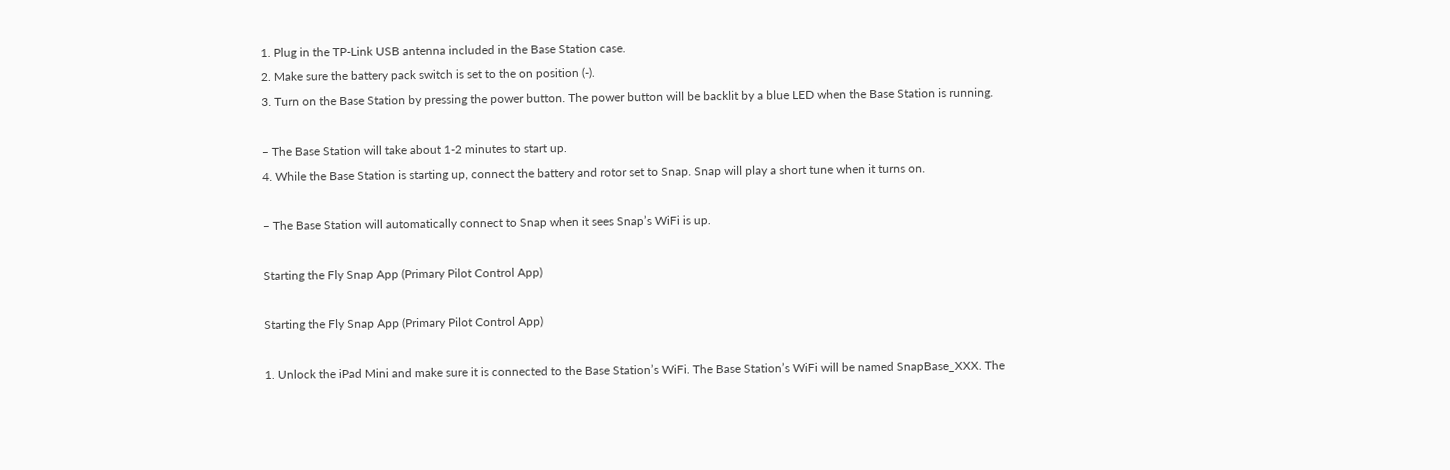1. Plug in the TP-Link USB antenna included in the Base Station case.
2. Make sure the battery pack switch is set to the on position (-).
3. Turn on the Base Station by pressing the power button. The power button will be backlit by a blue LED when the Base Station is running.

– The Base Station will take about 1-2 minutes to start up.
4. While the Base Station is starting up, connect the battery and rotor set to Snap. Snap will play a short tune when it turns on.

– The Base Station will automatically connect to Snap when it sees Snap’s WiFi is up.

Starting the Fly Snap App (Primary Pilot Control App)

Starting the Fly Snap App (Primary Pilot Control App)

1. Unlock the iPad Mini and make sure it is connected to the Base Station’s WiFi. The Base Station’s WiFi will be named SnapBase_XXX. The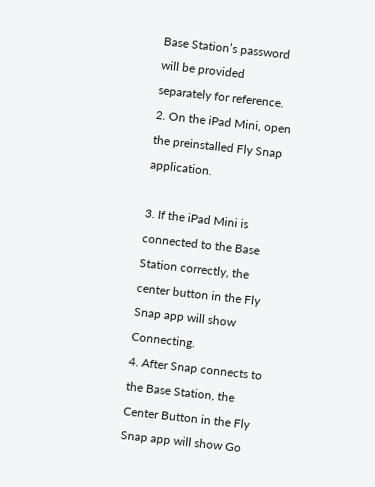Base Station’s password will be provided separately for reference.
2. On the iPad Mini, open the preinstalled Fly Snap application.

3. If the iPad Mini is connected to the Base Station correctly, the center button in the Fly Snap app will show Connecting.
4. After Snap connects to the Base Station, the Center Button in the Fly Snap app will show Go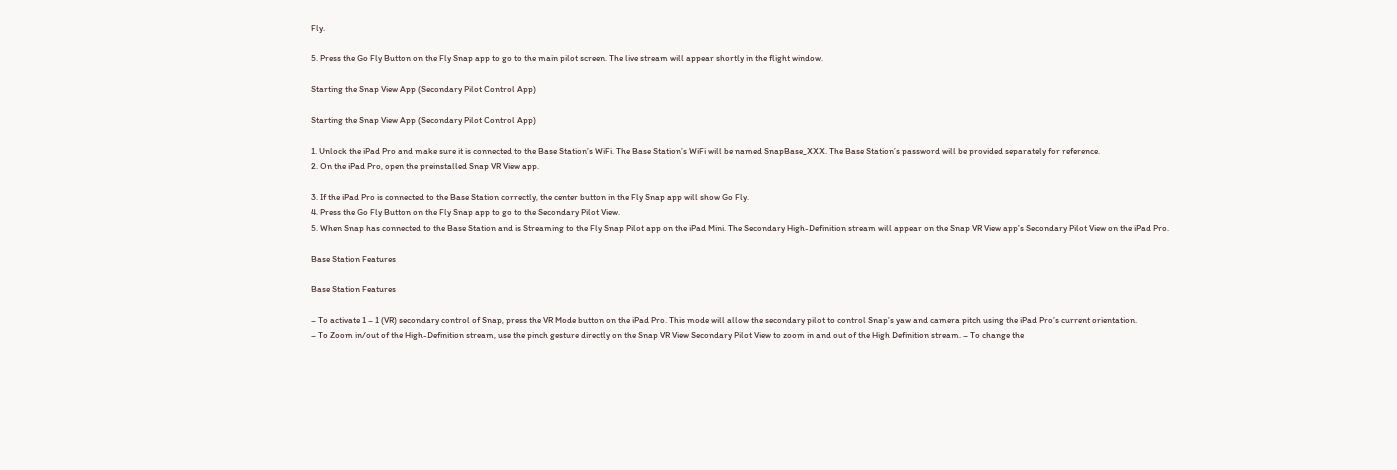Fly.

5. Press the Go Fly Button on the Fly Snap app to go to the main pilot screen. The live stream will appear shortly in the flight window.

Starting the Snap View App (Secondary Pilot Control App)

Starting the Snap View App (Secondary Pilot Control App)

1. Unlock the iPad Pro and make sure it is connected to the Base Station’s WiFi. The Base Station’s WiFi will be named SnapBase_XXX. The Base Station’s password will be provided separately for reference.
2. On the iPad Pro, open the preinstalled Snap VR View app.

3. If the iPad Pro is connected to the Base Station correctly, the center button in the Fly Snap app will show Go Fly.
4. Press the Go Fly Button on the Fly Snap app to go to the Secondary Pilot View.
5. When Snap has connected to the Base Station and is Streaming to the Fly Snap Pilot app on the iPad Mini. The Secondary High-Definition stream will appear on the Snap VR View app’s Secondary Pilot View on the iPad Pro.

Base Station Features

Base Station Features

– To activate 1 – 1 (VR) secondary control of Snap, press the VR Mode button on the iPad Pro. This mode will allow the secondary pilot to control Snap’s yaw and camera pitch using the iPad Pro’s current orientation.
– To Zoom in/out of the High-Definition stream, use the pinch gesture directly on the Snap VR View Secondary Pilot View to zoom in and out of the High Definition stream. – To change the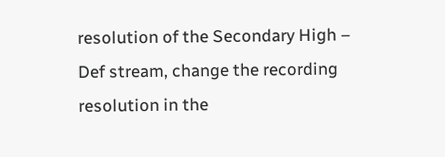resolution of the Secondary High – Def stream, change the recording resolution in the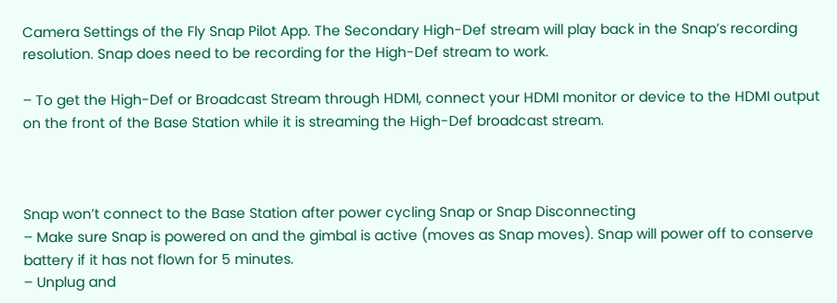Camera Settings of the Fly Snap Pilot App. The Secondary High-Def stream will play back in the Snap’s recording resolution. Snap does need to be recording for the High-Def stream to work.

– To get the High-Def or Broadcast Stream through HDMI, connect your HDMI monitor or device to the HDMI output on the front of the Base Station while it is streaming the High-Def broadcast stream.



Snap won’t connect to the Base Station after power cycling Snap or Snap Disconnecting
– Make sure Snap is powered on and the gimbal is active (moves as Snap moves). Snap will power off to conserve battery if it has not flown for 5 minutes.
– Unplug and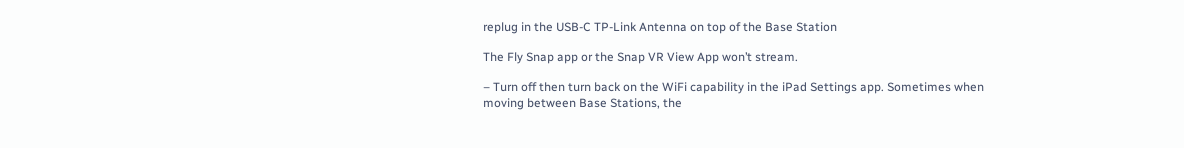replug in the USB-C TP-Link Antenna on top of the Base Station

The Fly Snap app or the Snap VR View App won’t stream.

– Turn off then turn back on the WiFi capability in the iPad Settings app. Sometimes when moving between Base Stations, the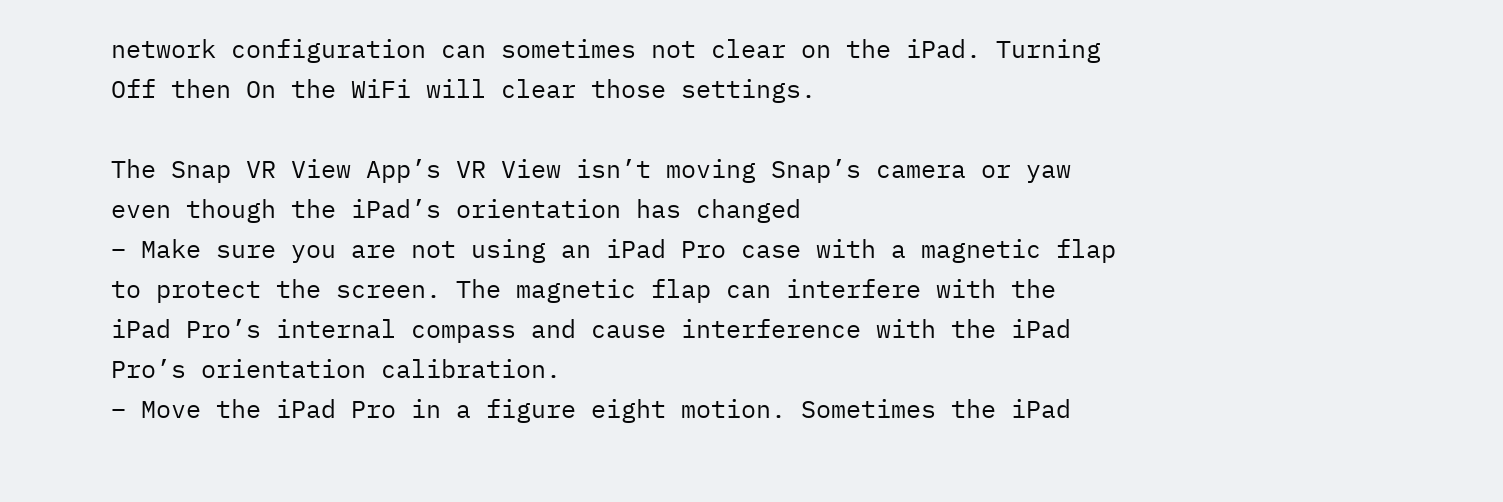network configuration can sometimes not clear on the iPad. Turning Off then On the WiFi will clear those settings.

The Snap VR View App’s VR View isn’t moving Snap’s camera or yaw even though the iPad’s orientation has changed
– Make sure you are not using an iPad Pro case with a magnetic flap to protect the screen. The magnetic flap can interfere with the iPad Pro’s internal compass and cause interference with the iPad Pro’s orientation calibration.
– Move the iPad Pro in a figure eight motion. Sometimes the iPad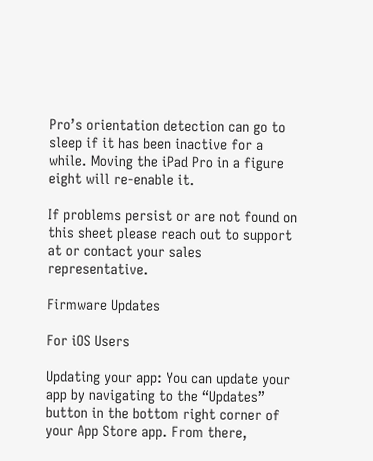Pro’s orientation detection can go to sleep if it has been inactive for a while. Moving the iPad Pro in a figure eight will re-enable it.

If problems persist or are not found on this sheet please reach out to support at or contact your sales representative.

Firmware Updates

For iOS Users

Updating your app: You can update your app by navigating to the “Updates” button in the bottom right corner of your App Store app. From there,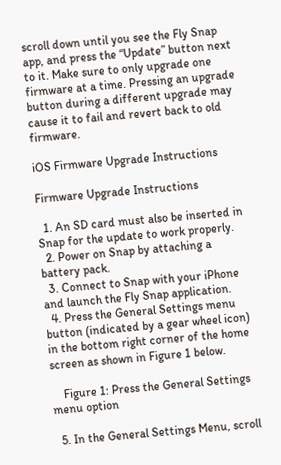scroll down until you see the Fly Snap app, and press the “Update” button next to it. Make sure to only upgrade one firmware at a time. Pressing an upgrade button during a different upgrade may cause it to fail and revert back to old firmware.

iOS Firmware Upgrade Instructions

Firmware Upgrade Instructions

  1. An SD card must also be inserted in Snap for the update to work properly.
  2. Power on Snap by attaching a battery pack.
  3. Connect to Snap with your iPhone and launch the Fly Snap application.
  4. Press the General Settings menu button (indicated by a gear wheel icon) in the bottom right corner of the home screen as shown in Figure 1 below.

    Figure 1: Press the General Settings menu option

  5. In the General Settings Menu, scroll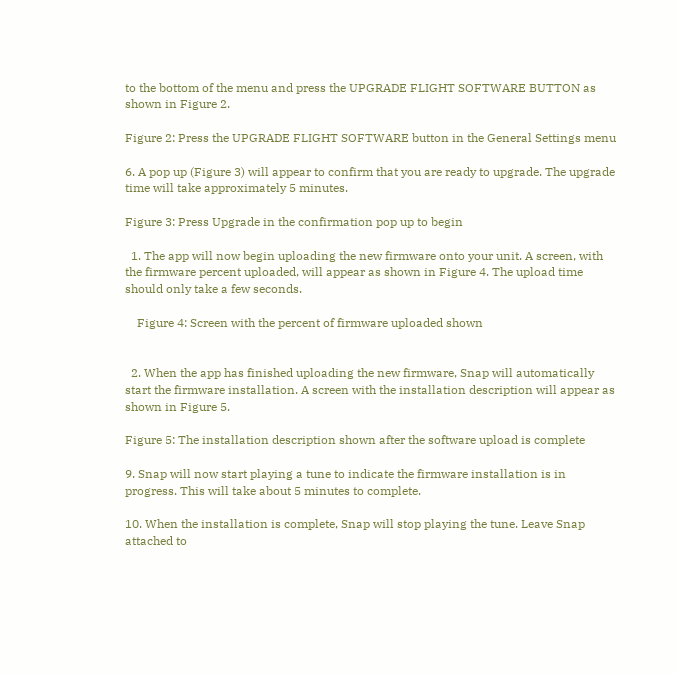to the bottom of the menu and press the UPGRADE FLIGHT SOFTWARE BUTTON as shown in Figure 2.

Figure 2: Press the UPGRADE FLIGHT SOFTWARE button in the General Settings menu

6. A pop up (Figure 3) will appear to confirm that you are ready to upgrade. The upgrade time will take approximately 5 minutes.

Figure 3: Press Upgrade in the confirmation pop up to begin

  1. The app will now begin uploading the new firmware onto your unit. A screen, with the firmware percent uploaded, will appear as shown in Figure 4. The upload time should only take a few seconds.

    Figure 4: Screen with the percent of firmware uploaded shown


  2. When the app has finished uploading the new firmware, Snap will automatically start the firmware installation. A screen with the installation description will appear as shown in Figure 5.

Figure 5: The installation description shown after the software upload is complete

9. Snap will now start playing a tune to indicate the firmware installation is in progress. This will take about 5 minutes to complete.

10. When the installation is complete, Snap will stop playing the tune. Leave Snap attached to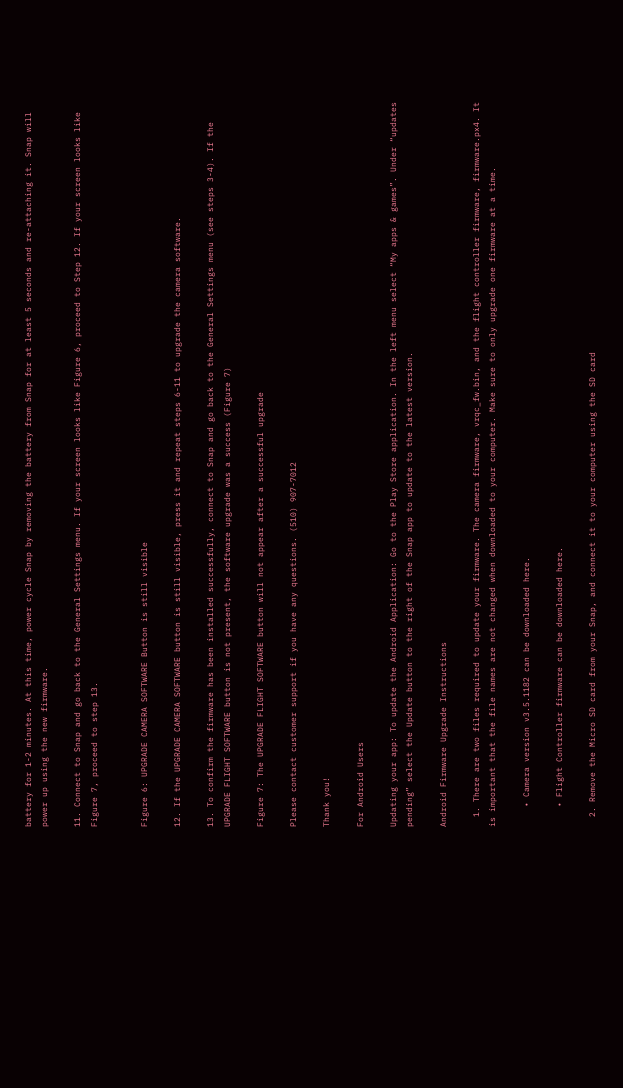battery for 1-2 minutes. At this time, power cycle Snap by removing the battery from Snap for at least 5 seconds and re-attaching it. Snap will power up using the new firmware.

11. Connect to Snap and go back to the General Settings menu. If your screen looks like Figure 6, proceed to Step 12. If your screen looks like Figure 7, proceed to step 13.


Figure 6: UPGRADE CAMERA SOFTWARE Button is still visible

12. If the UPGRADE CAMERA SOFTWARE button is still visible, press it and repeat steps 6-11 to upgrade the camera software.

13. To confirm the firmware has been installed successfully, connect to Snap and go back to the General Settings menu (see steps 3-4). If the UPGRADE FLIGHT SOFTWARE button is not present, the software upgrade was a success (Figure 7)

Figure 7: The UPGRADE FLIGHT SOFTWARE button will not appear after a successful upgrade

Please contact customer support if you have any questions. (510) 907-7012

Thank you!

For Android Users

Updating your app: To update the Android Application: Go to the Play Store application. In the left menu select “My apps & games”. Under “updates pending” select the Update button to the right of the Snap app to update to the latest version.

Android Firmware Upgrade Instructions

  1. There are two files required to update your firmware. The camera firmware, vrqc_fw.bin, and the flight controller firmware, firmware.px4. It is important that the file names are not changed when downloaded to your computer. Make sure to only upgrade one firmware at a time.

    • Camera version v3.5.1182 can be downloaded here.

    • Flight Controller firmware can be downloaded here.

  2. Remove the Micro SD card from your Snap, and connect it to your computer using the SD card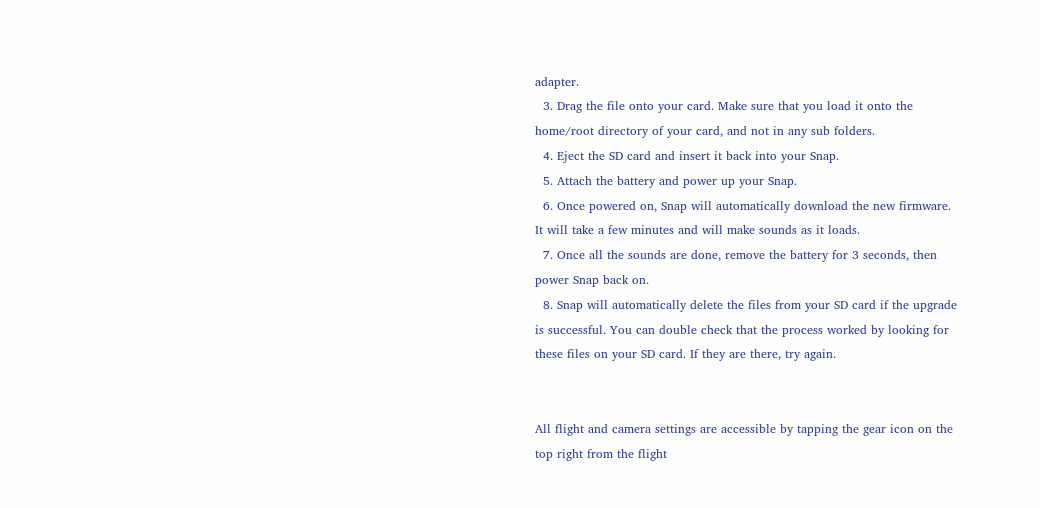adapter.
  3. Drag the file onto your card. Make sure that you load it onto the home/root directory of your card, and not in any sub folders.
  4. Eject the SD card and insert it back into your Snap.
  5. Attach the battery and power up your Snap.
  6. Once powered on, Snap will automatically download the new firmware. It will take a few minutes and will make sounds as it loads.
  7. Once all the sounds are done, remove the battery for 3 seconds, then power Snap back on.
  8. Snap will automatically delete the files from your SD card if the upgrade is successful. You can double check that the process worked by looking for these files on your SD card. If they are there, try again.


All flight and camera settings are accessible by tapping the gear icon on the top right from the flight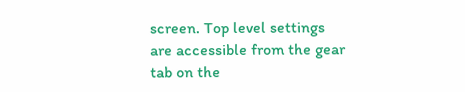screen. Top level settings are accessible from the gear tab on the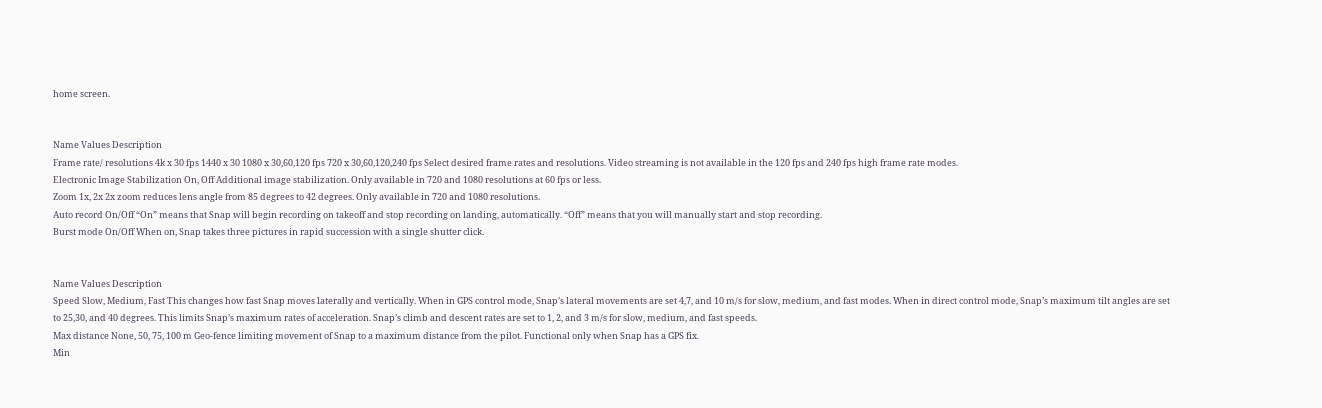home screen.


Name Values Description
Frame rate/ resolutions 4k x 30 fps 1440 x 30 1080 x 30,60,120 fps 720 x 30,60,120,240 fps Select desired frame rates and resolutions. Video streaming is not available in the 120 fps and 240 fps high frame rate modes.
Electronic Image Stabilization On, Off Additional image stabilization. Only available in 720 and 1080 resolutions at 60 fps or less.
Zoom 1x, 2x 2x zoom reduces lens angle from 85 degrees to 42 degrees. Only available in 720 and 1080 resolutions.
Auto record On/Off “On” means that Snap will begin recording on takeoff and stop recording on landing, automatically. “Off” means that you will manually start and stop recording.
Burst mode On/Off When on, Snap takes three pictures in rapid succession with a single shutter click.


Name Values Description
Speed Slow, Medium, Fast This changes how fast Snap moves laterally and vertically. When in GPS control mode, Snap’s lateral movements are set 4,7, and 10 m/s for slow, medium, and fast modes. When in direct control mode, Snap’s maximum tilt angles are set to 25,30, and 40 degrees. This limits Snap’s maximum rates of acceleration. Snap’s climb and descent rates are set to 1, 2, and 3 m/s for slow, medium, and fast speeds.
Max distance None, 50, 75, 100 m Geo-fence limiting movement of Snap to a maximum distance from the pilot. Functional only when Snap has a GPS fix.
Min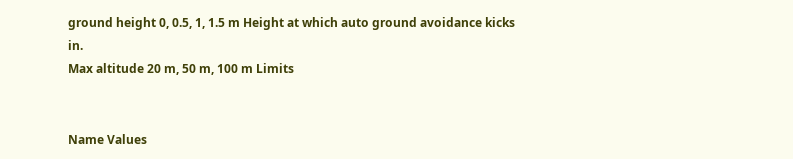ground height 0, 0.5, 1, 1.5 m Height at which auto ground avoidance kicks in.
Max altitude 20 m, 50 m, 100 m Limits


Name Values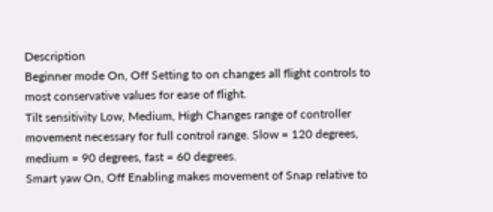Description
Beginner mode On, Off Setting to on changes all flight controls to most conservative values for ease of flight.
Tilt sensitivity Low, Medium, High Changes range of controller movement necessary for full control range. Slow = 120 degrees, medium = 90 degrees, fast = 60 degrees.
Smart yaw On, Off Enabling makes movement of Snap relative to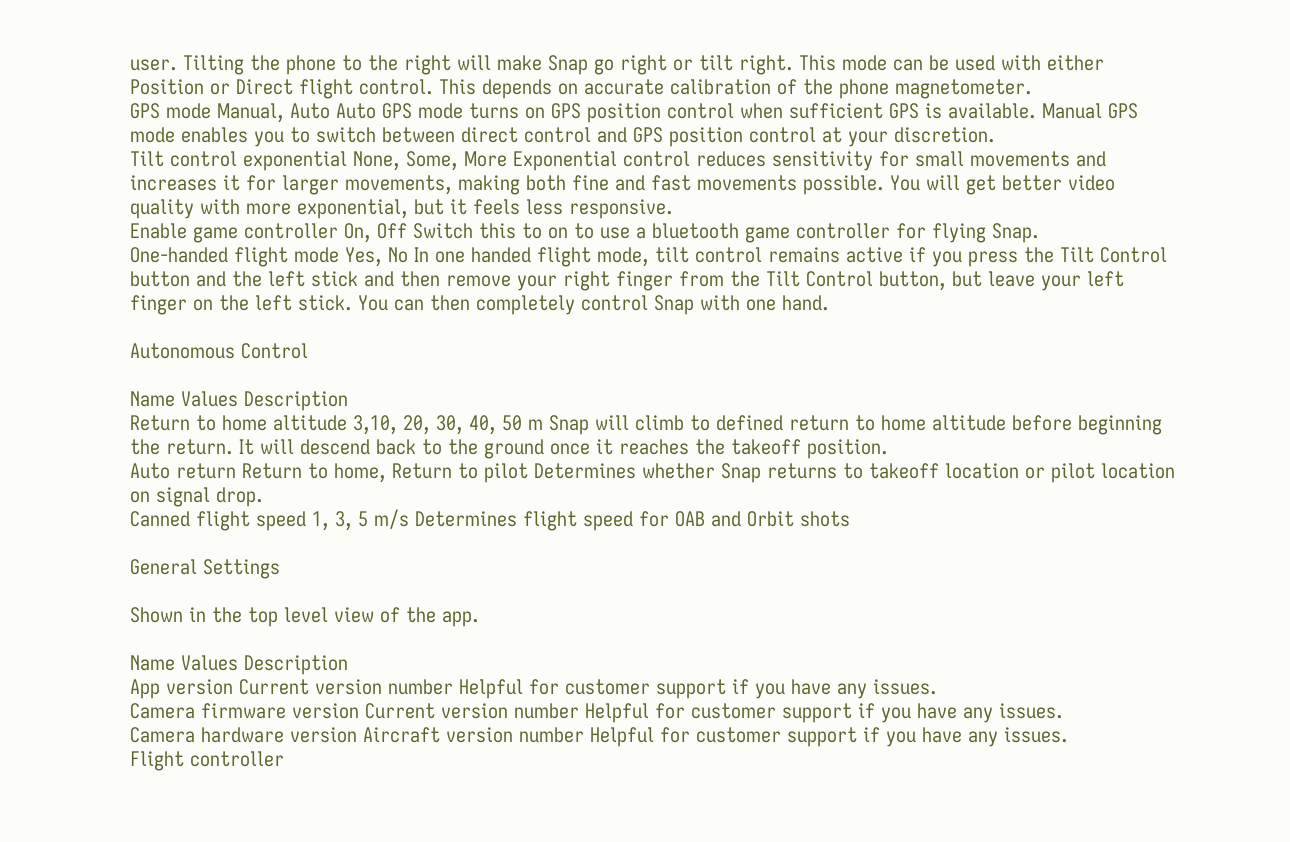user. Tilting the phone to the right will make Snap go right or tilt right. This mode can be used with either Position or Direct flight control. This depends on accurate calibration of the phone magnetometer.
GPS mode Manual, Auto Auto GPS mode turns on GPS position control when sufficient GPS is available. Manual GPS mode enables you to switch between direct control and GPS position control at your discretion.
Tilt control exponential None, Some, More Exponential control reduces sensitivity for small movements and increases it for larger movements, making both fine and fast movements possible. You will get better video quality with more exponential, but it feels less responsive.
Enable game controller On, Off Switch this to on to use a bluetooth game controller for flying Snap.
One-handed flight mode Yes, No In one handed flight mode, tilt control remains active if you press the Tilt Control button and the left stick and then remove your right finger from the Tilt Control button, but leave your left finger on the left stick. You can then completely control Snap with one hand.

Autonomous Control

Name Values Description
Return to home altitude 3,10, 20, 30, 40, 50 m Snap will climb to defined return to home altitude before beginning the return. It will descend back to the ground once it reaches the takeoff position.
Auto return Return to home, Return to pilot Determines whether Snap returns to takeoff location or pilot location on signal drop.
Canned flight speed 1, 3, 5 m/s Determines flight speed for OAB and Orbit shots

General Settings

Shown in the top level view of the app.

Name Values Description
App version Current version number Helpful for customer support if you have any issues.
Camera firmware version Current version number Helpful for customer support if you have any issues.
Camera hardware version Aircraft version number Helpful for customer support if you have any issues.
Flight controller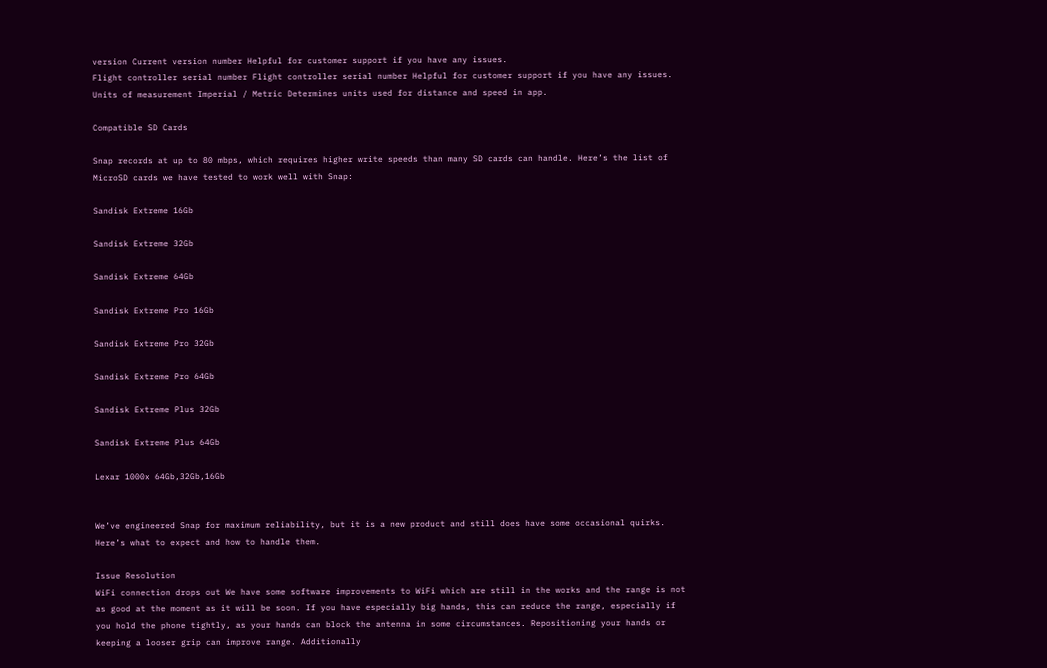version Current version number Helpful for customer support if you have any issues.
Flight controller serial number Flight controller serial number Helpful for customer support if you have any issues.
Units of measurement Imperial / Metric Determines units used for distance and speed in app.

Compatible SD Cards

Snap records at up to 80 mbps, which requires higher write speeds than many SD cards can handle. Here’s the list of MicroSD cards we have tested to work well with Snap:

Sandisk Extreme 16Gb

Sandisk Extreme 32Gb

Sandisk Extreme 64Gb

Sandisk Extreme Pro 16Gb

Sandisk Extreme Pro 32Gb

Sandisk Extreme Pro 64Gb

Sandisk Extreme Plus 32Gb

Sandisk Extreme Plus 64Gb

Lexar 1000x 64Gb,32Gb,16Gb


We’ve engineered Snap for maximum reliability, but it is a new product and still does have some occasional quirks. Here’s what to expect and how to handle them.

Issue Resolution
WiFi connection drops out We have some software improvements to WiFi which are still in the works and the range is not as good at the moment as it will be soon. If you have especially big hands, this can reduce the range, especially if you hold the phone tightly, as your hands can block the antenna in some circumstances. Repositioning your hands or keeping a looser grip can improve range. Additionally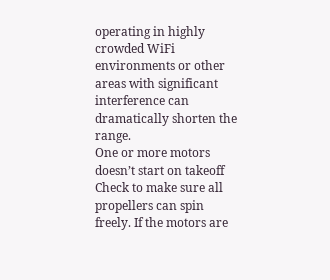operating in highly crowded WiFi environments or other areas with significant interference can dramatically shorten the range.
One or more motors doesn’t start on takeoff Check to make sure all propellers can spin freely. If the motors are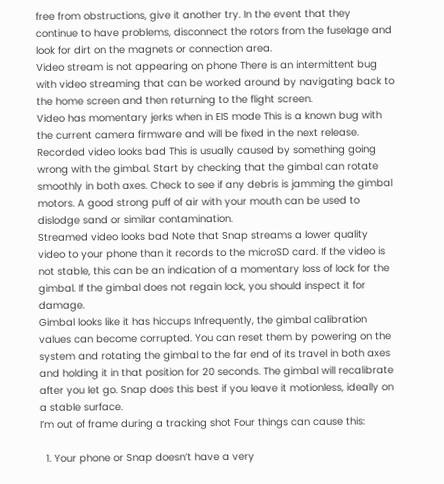free from obstructions, give it another try. In the event that they continue to have problems, disconnect the rotors from the fuselage and look for dirt on the magnets or connection area.
Video stream is not appearing on phone There is an intermittent bug with video streaming that can be worked around by navigating back to the home screen and then returning to the flight screen.
Video has momentary jerks when in EIS mode This is a known bug with the current camera firmware and will be fixed in the next release.
Recorded video looks bad This is usually caused by something going wrong with the gimbal. Start by checking that the gimbal can rotate smoothly in both axes. Check to see if any debris is jamming the gimbal motors. A good strong puff of air with your mouth can be used to dislodge sand or similar contamination.
Streamed video looks bad Note that Snap streams a lower quality video to your phone than it records to the microSD card. If the video is not stable, this can be an indication of a momentary loss of lock for the gimbal. If the gimbal does not regain lock, you should inspect it for damage.
Gimbal looks like it has hiccups Infrequently, the gimbal calibration values can become corrupted. You can reset them by powering on the system and rotating the gimbal to the far end of its travel in both axes and holding it in that position for 20 seconds. The gimbal will recalibrate after you let go. Snap does this best if you leave it motionless, ideally on a stable surface.
I’m out of frame during a tracking shot Four things can cause this:

  1. Your phone or Snap doesn’t have a very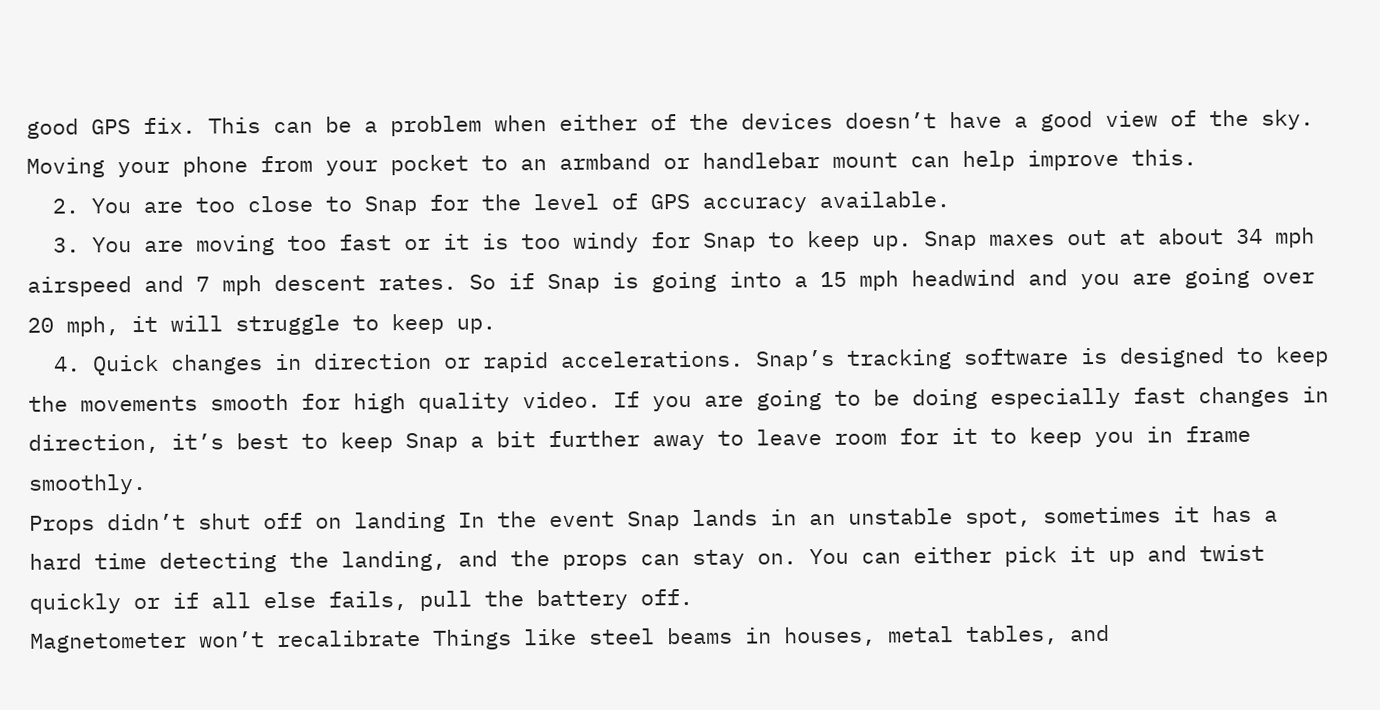good GPS fix. This can be a problem when either of the devices doesn’t have a good view of the sky. Moving your phone from your pocket to an armband or handlebar mount can help improve this.
  2. You are too close to Snap for the level of GPS accuracy available.
  3. You are moving too fast or it is too windy for Snap to keep up. Snap maxes out at about 34 mph airspeed and 7 mph descent rates. So if Snap is going into a 15 mph headwind and you are going over 20 mph, it will struggle to keep up.
  4. Quick changes in direction or rapid accelerations. Snap’s tracking software is designed to keep the movements smooth for high quality video. If you are going to be doing especially fast changes in direction, it’s best to keep Snap a bit further away to leave room for it to keep you in frame smoothly.
Props didn’t shut off on landing In the event Snap lands in an unstable spot, sometimes it has a hard time detecting the landing, and the props can stay on. You can either pick it up and twist quickly or if all else fails, pull the battery off.
Magnetometer won’t recalibrate Things like steel beams in houses, metal tables, and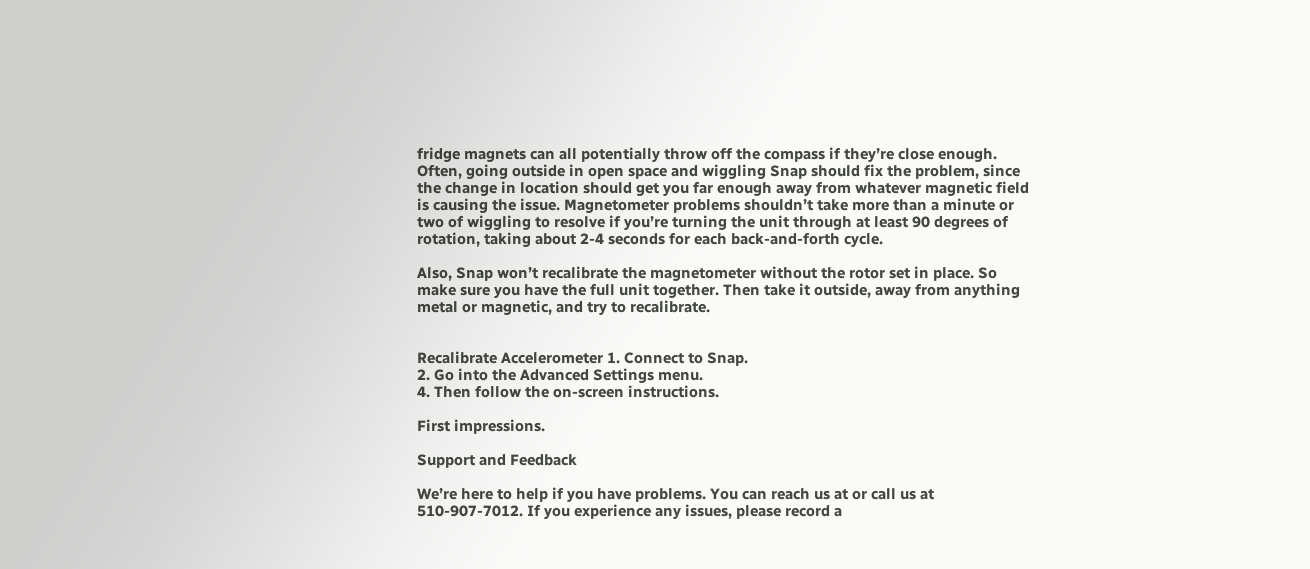fridge magnets can all potentially throw off the compass if they’re close enough. Often, going outside in open space and wiggling Snap should fix the problem, since the change in location should get you far enough away from whatever magnetic field is causing the issue. Magnetometer problems shouldn’t take more than a minute or two of wiggling to resolve if you’re turning the unit through at least 90 degrees of rotation, taking about 2-4 seconds for each back-and-forth cycle.

Also, Snap won’t recalibrate the magnetometer without the rotor set in place. So make sure you have the full unit together. Then take it outside, away from anything metal or magnetic, and try to recalibrate.


Recalibrate Accelerometer 1. Connect to Snap.
2. Go into the Advanced Settings menu.
4. Then follow the on-screen instructions.

First impressions.

Support and Feedback

We’re here to help if you have problems. You can reach us at or call us at 510-907-7012. If you experience any issues, please record a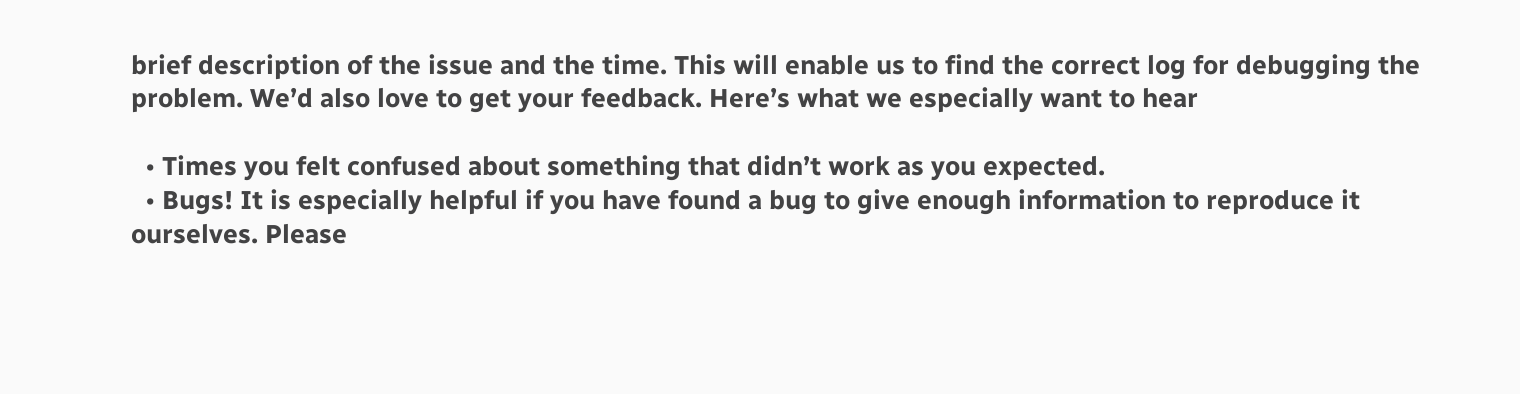brief description of the issue and the time. This will enable us to find the correct log for debugging the problem. We’d also love to get your feedback. Here’s what we especially want to hear

  • Times you felt confused about something that didn’t work as you expected.
  • Bugs! It is especially helpful if you have found a bug to give enough information to reproduce it ourselves. Please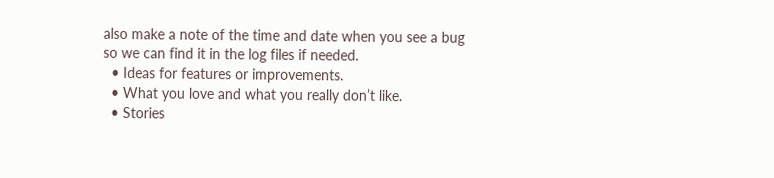also make a note of the time and date when you see a bug so we can find it in the log files if needed.
  • Ideas for features or improvements.
  • What you love and what you really don’t like.
  • Stories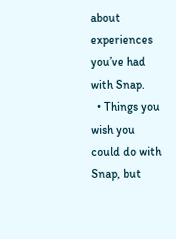about experiences you’ve had with Snap.
  • Things you wish you could do with Snap, but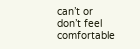can’t or don’t feel comfortable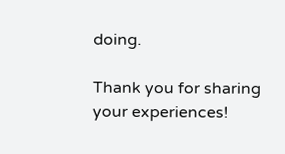doing.

Thank you for sharing your experiences!